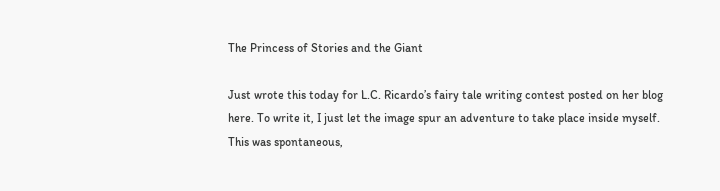The Princess of Stories and the Giant

Just wrote this today for L.C. Ricardo’s fairy tale writing contest posted on her blog here. To write it, I just let the image spur an adventure to take place inside myself. This was spontaneous,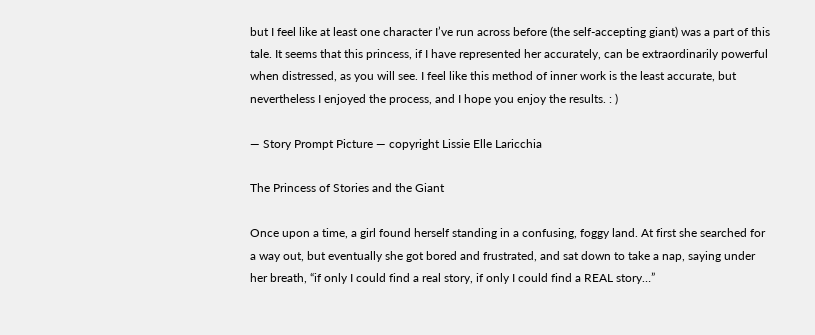but I feel like at least one character I’ve run across before (the self-accepting giant) was a part of this tale. It seems that this princess, if I have represented her accurately, can be extraordinarily powerful when distressed, as you will see. I feel like this method of inner work is the least accurate, but nevertheless I enjoyed the process, and I hope you enjoy the results. : )

— Story Prompt Picture — copyright Lissie Elle Laricchia

The Princess of Stories and the Giant

Once upon a time, a girl found herself standing in a confusing, foggy land. At first she searched for a way out, but eventually she got bored and frustrated, and sat down to take a nap, saying under her breath, “if only I could find a real story, if only I could find a REAL story…”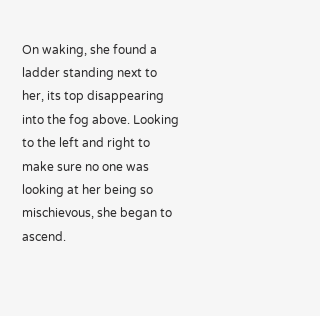On waking, she found a ladder standing next to her, its top disappearing into the fog above. Looking to the left and right to make sure no one was looking at her being so mischievous, she began to ascend.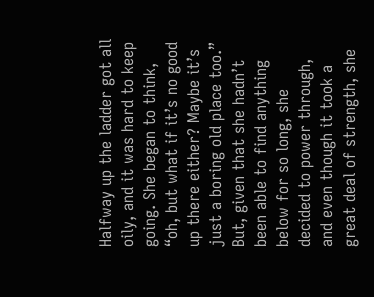Halfway up the ladder got all oily, and it was hard to keep going. She began to think, “oh, but what if it’s no good up there either? Maybe it’s just a boring old place too.” But, given that she hadn’t been able to find anything below for so long, she decided to power through, and even though it took a great deal of strength, she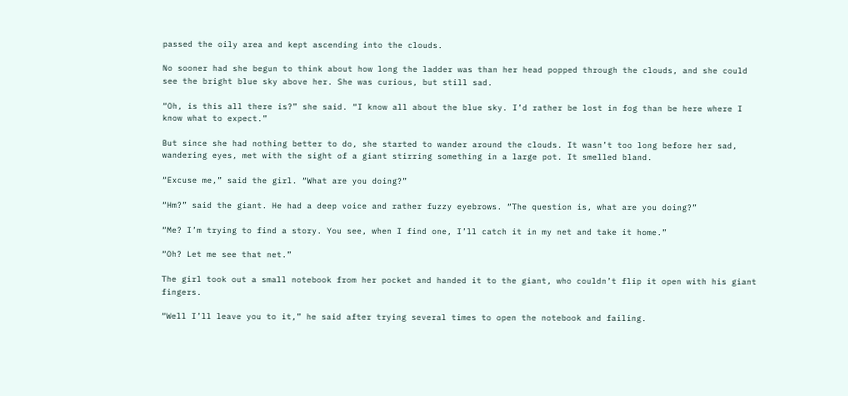passed the oily area and kept ascending into the clouds.

No sooner had she begun to think about how long the ladder was than her head popped through the clouds, and she could see the bright blue sky above her. She was curious, but still sad.

“Oh, is this all there is?” she said. “I know all about the blue sky. I’d rather be lost in fog than be here where I know what to expect.”

But since she had nothing better to do, she started to wander around the clouds. It wasn’t too long before her sad, wandering eyes, met with the sight of a giant stirring something in a large pot. It smelled bland.

“Excuse me,” said the girl. “What are you doing?”

“Hm?” said the giant. He had a deep voice and rather fuzzy eyebrows. “The question is, what are you doing?”

“Me? I’m trying to find a story. You see, when I find one, I’ll catch it in my net and take it home.”

“Oh? Let me see that net.”

The girl took out a small notebook from her pocket and handed it to the giant, who couldn’t flip it open with his giant fingers.

“Well I’ll leave you to it,” he said after trying several times to open the notebook and failing.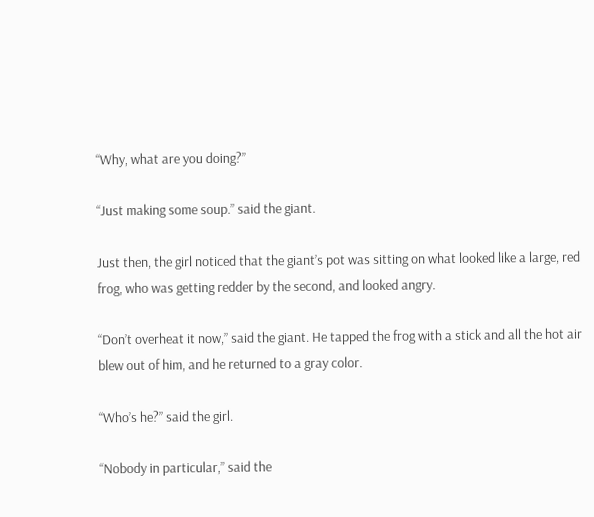“Why, what are you doing?”

“Just making some soup.” said the giant.

Just then, the girl noticed that the giant’s pot was sitting on what looked like a large, red frog, who was getting redder by the second, and looked angry.

“Don’t overheat it now,” said the giant. He tapped the frog with a stick and all the hot air blew out of him, and he returned to a gray color.

“Who’s he?” said the girl.

“Nobody in particular,” said the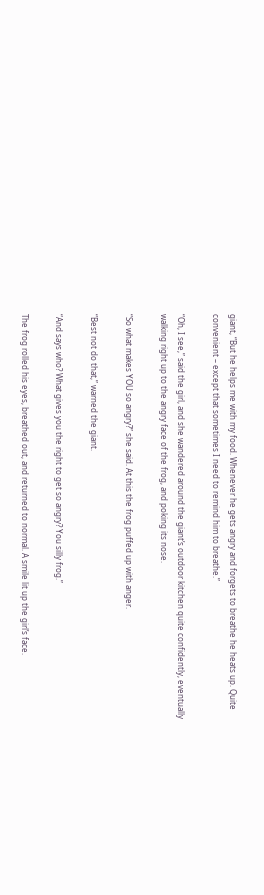giant, “But he helps me with my food. Whenever he gets angry and forgets to breathe he heats up. Quite convenient – except that sometimes I need to remind him to breathe.”

“Oh, I see,” said the girl, and she wandered around the giant’s outdoor kitchen quite confidently, eventually walking right up to the angry face of the frog, and poking its nose.

“So what makes YOU so angry?” she said. At this the frog puffed up with anger.

“Best not do that,” warned the giant.

“And says who? What gives you the right to get so angry? You silly frog.”

The frog rolled his eyes, breathed out, and returned to normal. A smile lit up the girl’s face.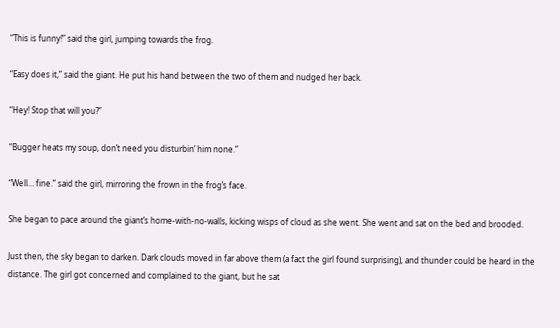“This is funny!” said the girl, jumping towards the frog.

“Easy does it,” said the giant. He put his hand between the two of them and nudged her back.

“Hey! Stop that will you?”

“Bugger heats my soup, don’t need you disturbin’ him none.”

“Well… fine.” said the girl, mirroring the frown in the frog’s face.

She began to pace around the giant’s home-with-no-walls, kicking wisps of cloud as she went. She went and sat on the bed and brooded.

Just then, the sky began to darken. Dark clouds moved in far above them (a fact the girl found surprising), and thunder could be heard in the distance. The girl got concerned and complained to the giant, but he sat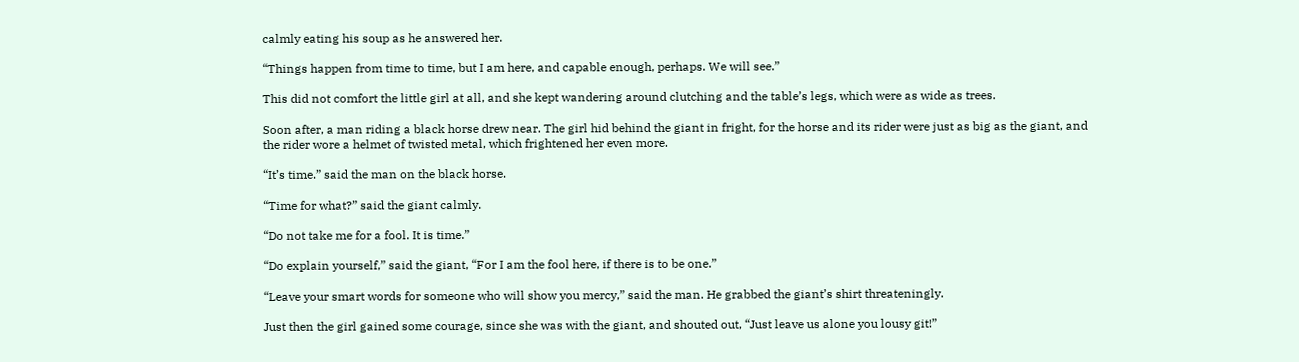calmly eating his soup as he answered her.

“Things happen from time to time, but I am here, and capable enough, perhaps. We will see.”

This did not comfort the little girl at all, and she kept wandering around clutching and the table’s legs, which were as wide as trees.

Soon after, a man riding a black horse drew near. The girl hid behind the giant in fright, for the horse and its rider were just as big as the giant, and the rider wore a helmet of twisted metal, which frightened her even more.

“It’s time.” said the man on the black horse.

“Time for what?” said the giant calmly.

“Do not take me for a fool. It is time.”

“Do explain yourself,” said the giant, “For I am the fool here, if there is to be one.”

“Leave your smart words for someone who will show you mercy,” said the man. He grabbed the giant’s shirt threateningly.

Just then the girl gained some courage, since she was with the giant, and shouted out, “Just leave us alone you lousy git!”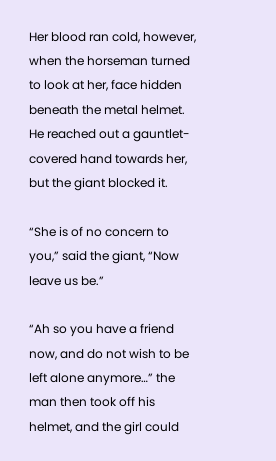Her blood ran cold, however, when the horseman turned to look at her, face hidden beneath the metal helmet. He reached out a gauntlet-covered hand towards her, but the giant blocked it.

“She is of no concern to you,” said the giant, “Now leave us be.”

“Ah so you have a friend now, and do not wish to be left alone anymore…” the man then took off his helmet, and the girl could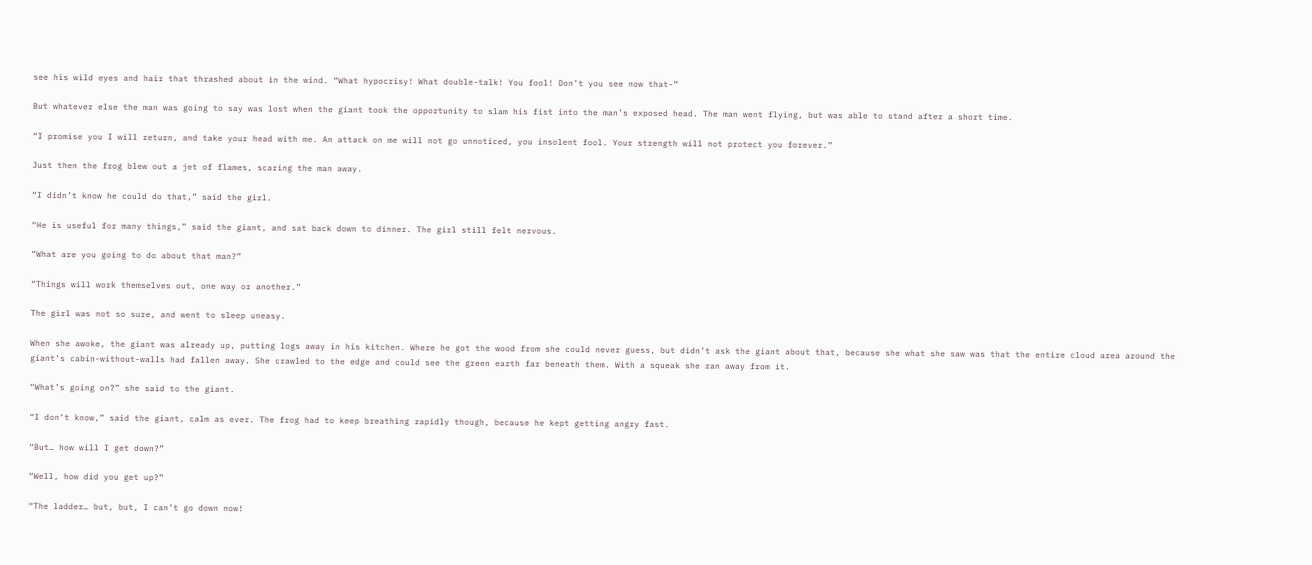see his wild eyes and hair that thrashed about in the wind. “What hypocrisy! What double-talk! You fool! Don’t you see now that-”

But whatever else the man was going to say was lost when the giant took the opportunity to slam his fist into the man’s exposed head. The man went flying, but was able to stand after a short time.

“I promise you I will return, and take your head with me. An attack on me will not go unnoticed, you insolent fool. Your strength will not protect you forever.”

Just then the frog blew out a jet of flames, scaring the man away.

“I didn’t know he could do that,” said the girl.

“He is useful for many things,” said the giant, and sat back down to dinner. The girl still felt nervous.

“What are you going to do about that man?”

“Things will work themselves out, one way or another.”

The girl was not so sure, and went to sleep uneasy.

When she awoke, the giant was already up, putting logs away in his kitchen. Where he got the wood from she could never guess, but didn’t ask the giant about that, because she what she saw was that the entire cloud area around the giant’s cabin-without-walls had fallen away. She crawled to the edge and could see the green earth far beneath them. With a squeak she ran away from it.

“What’s going on?” she said to the giant.

“I don’t know,” said the giant, calm as ever. The frog had to keep breathing rapidly though, because he kept getting angry fast.

“But… how will I get down?”

“Well, how did you get up?”

“The ladder… but, but, I can’t go down now!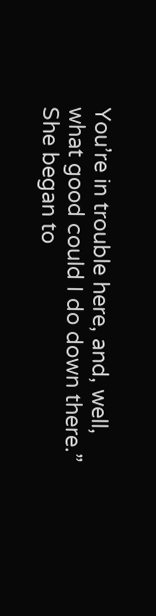You’re in trouble here, and, well, what good could I do down there.” She began to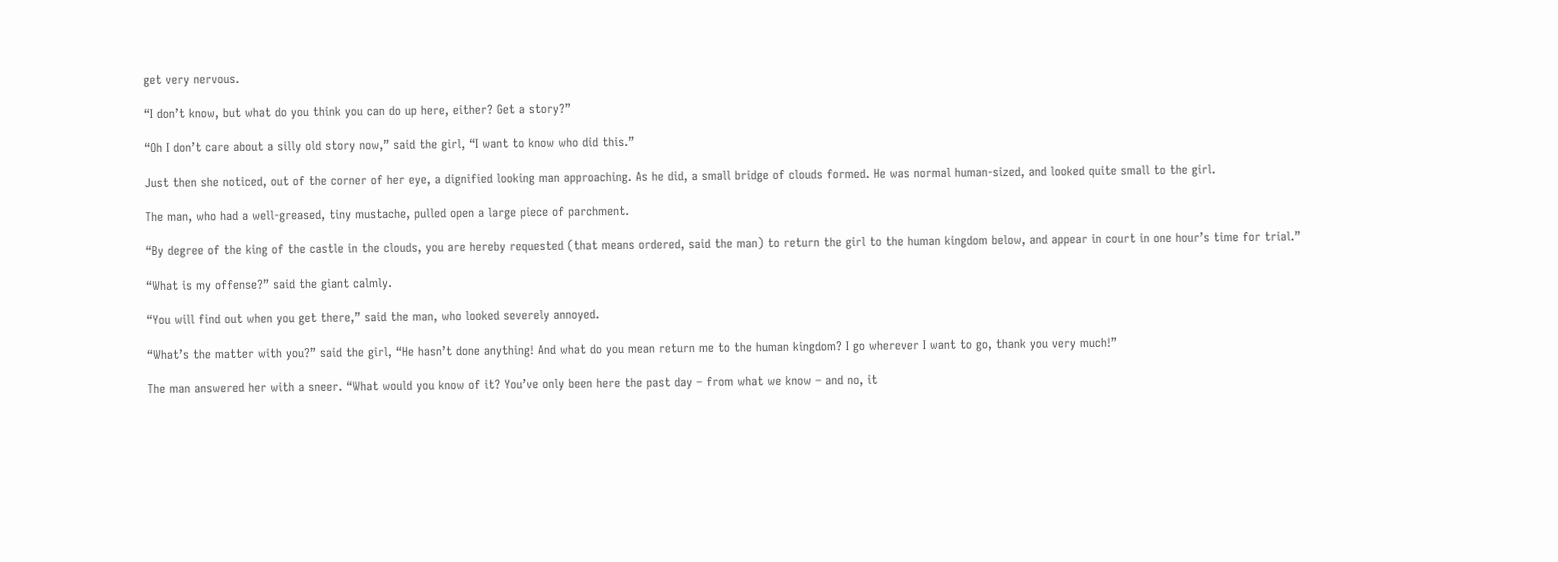get very nervous.

“I don’t know, but what do you think you can do up here, either? Get a story?”

“Oh I don’t care about a silly old story now,” said the girl, “I want to know who did this.”

Just then she noticed, out of the corner of her eye, a dignified looking man approaching. As he did, a small bridge of clouds formed. He was normal human-sized, and looked quite small to the girl.

The man, who had a well-greased, tiny mustache, pulled open a large piece of parchment.

“By degree of the king of the castle in the clouds, you are hereby requested (that means ordered, said the man) to return the girl to the human kingdom below, and appear in court in one hour’s time for trial.”

“What is my offense?” said the giant calmly.

“You will find out when you get there,” said the man, who looked severely annoyed.

“What’s the matter with you?” said the girl, “He hasn’t done anything! And what do you mean return me to the human kingdom? I go wherever I want to go, thank you very much!”

The man answered her with a sneer. “What would you know of it? You’ve only been here the past day – from what we know – and no, it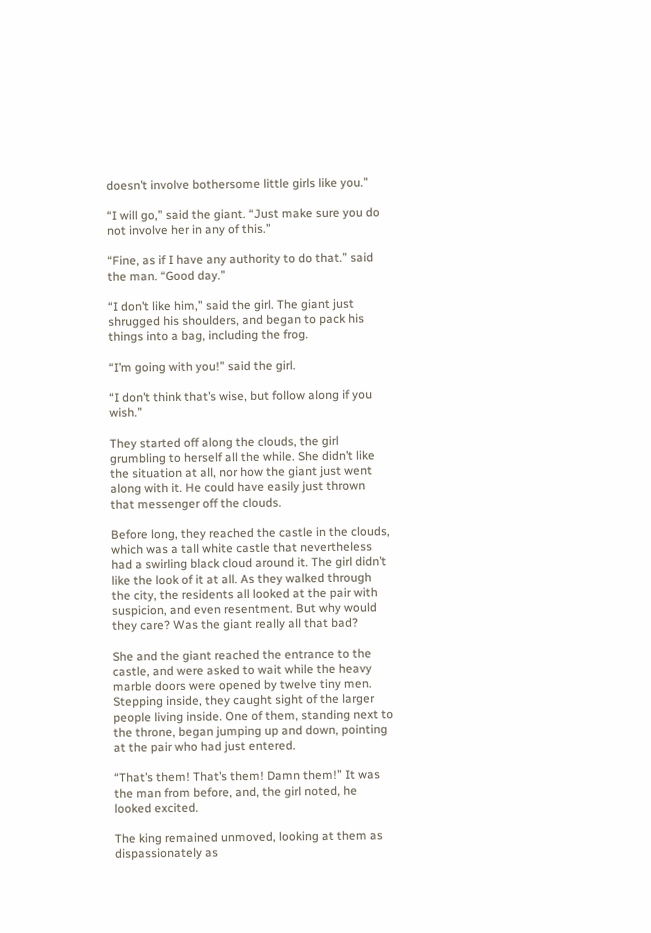doesn’t involve bothersome little girls like you.”

“I will go,” said the giant. “Just make sure you do not involve her in any of this.”

“Fine, as if I have any authority to do that.” said the man. “Good day.”

“I don’t like him,” said the girl. The giant just shrugged his shoulders, and began to pack his things into a bag, including the frog.

“I’m going with you!” said the girl.

“I don’t think that’s wise, but follow along if you wish.”

They started off along the clouds, the girl grumbling to herself all the while. She didn’t like the situation at all, nor how the giant just went along with it. He could have easily just thrown that messenger off the clouds.

Before long, they reached the castle in the clouds, which was a tall white castle that nevertheless had a swirling black cloud around it. The girl didn’t like the look of it at all. As they walked through the city, the residents all looked at the pair with suspicion, and even resentment. But why would they care? Was the giant really all that bad?

She and the giant reached the entrance to the castle, and were asked to wait while the heavy marble doors were opened by twelve tiny men. Stepping inside, they caught sight of the larger people living inside. One of them, standing next to the throne, began jumping up and down, pointing at the pair who had just entered.

“That’s them! That’s them! Damn them!” It was the man from before, and, the girl noted, he looked excited.

The king remained unmoved, looking at them as dispassionately as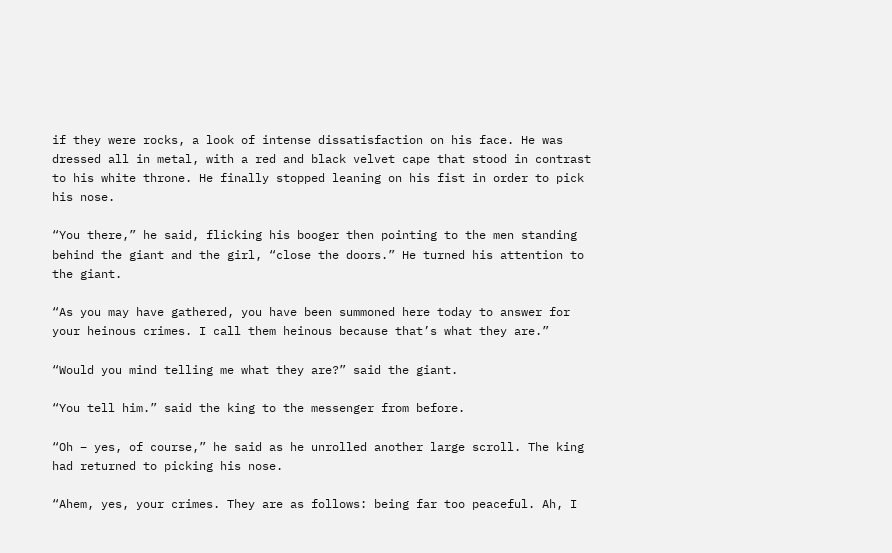if they were rocks, a look of intense dissatisfaction on his face. He was dressed all in metal, with a red and black velvet cape that stood in contrast to his white throne. He finally stopped leaning on his fist in order to pick his nose.

“You there,” he said, flicking his booger then pointing to the men standing behind the giant and the girl, “close the doors.” He turned his attention to the giant.

“As you may have gathered, you have been summoned here today to answer for your heinous crimes. I call them heinous because that’s what they are.”

“Would you mind telling me what they are?” said the giant.

“You tell him.” said the king to the messenger from before.

“Oh – yes, of course,” he said as he unrolled another large scroll. The king had returned to picking his nose.

“Ahem, yes, your crimes. They are as follows: being far too peaceful. Ah, I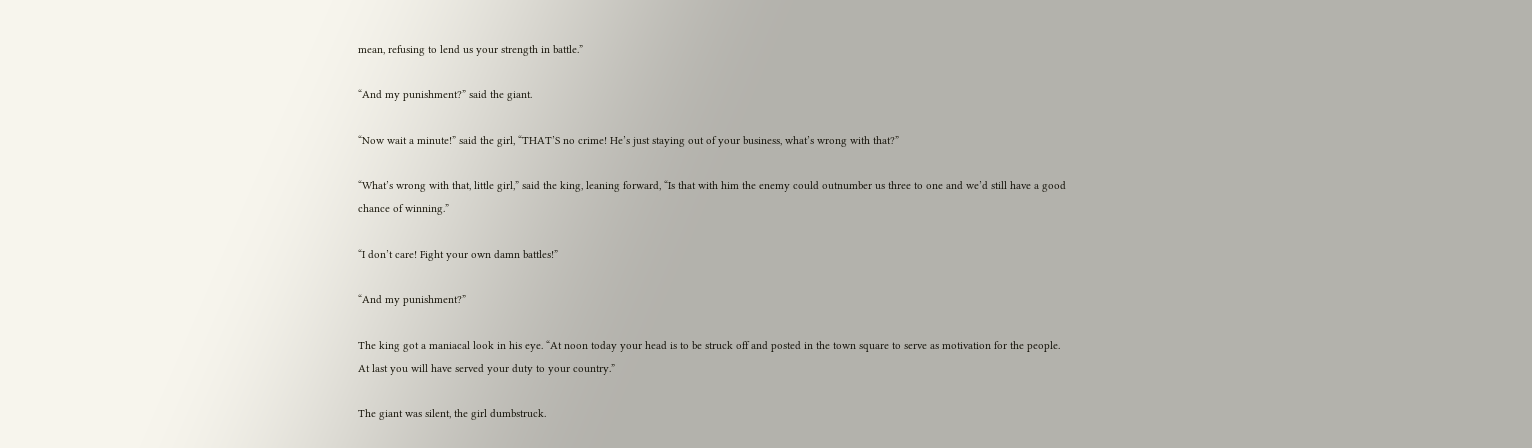mean, refusing to lend us your strength in battle.”

“And my punishment?” said the giant.

“Now wait a minute!” said the girl, “THAT’S no crime! He’s just staying out of your business, what’s wrong with that?”

“What’s wrong with that, little girl,” said the king, leaning forward, “Is that with him the enemy could outnumber us three to one and we’d still have a good chance of winning.”

“I don’t care! Fight your own damn battles!”

“And my punishment?”

The king got a maniacal look in his eye. “At noon today your head is to be struck off and posted in the town square to serve as motivation for the people. At last you will have served your duty to your country.”

The giant was silent, the girl dumbstruck.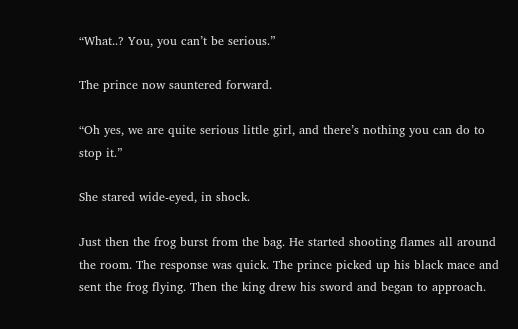“What..? You, you can’t be serious.”

The prince now sauntered forward.

“Oh yes, we are quite serious little girl, and there’s nothing you can do to stop it.”

She stared wide-eyed, in shock.

Just then the frog burst from the bag. He started shooting flames all around the room. The response was quick. The prince picked up his black mace and sent the frog flying. Then the king drew his sword and began to approach.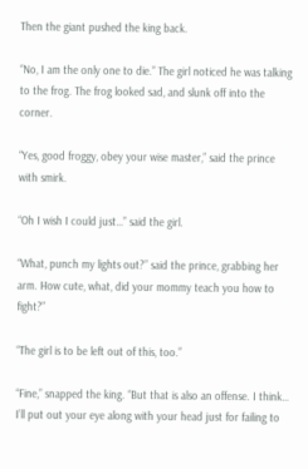Then the giant pushed the king back.

“No, I am the only one to die.” The girl noticed he was talking to the frog. The frog looked sad, and slunk off into the corner.

“Yes, good froggy, obey your wise master,” said the prince with smirk.

“Oh I wish I could just…” said the girl.

“What, punch my lights out?” said the prince, grabbing her arm. How cute, what, did your mommy teach you how to fight?”

“The girl is to be left out of this, too.”

“Fine,” snapped the king. “But that is also an offense. I think… I’ll put out your eye along with your head just for failing to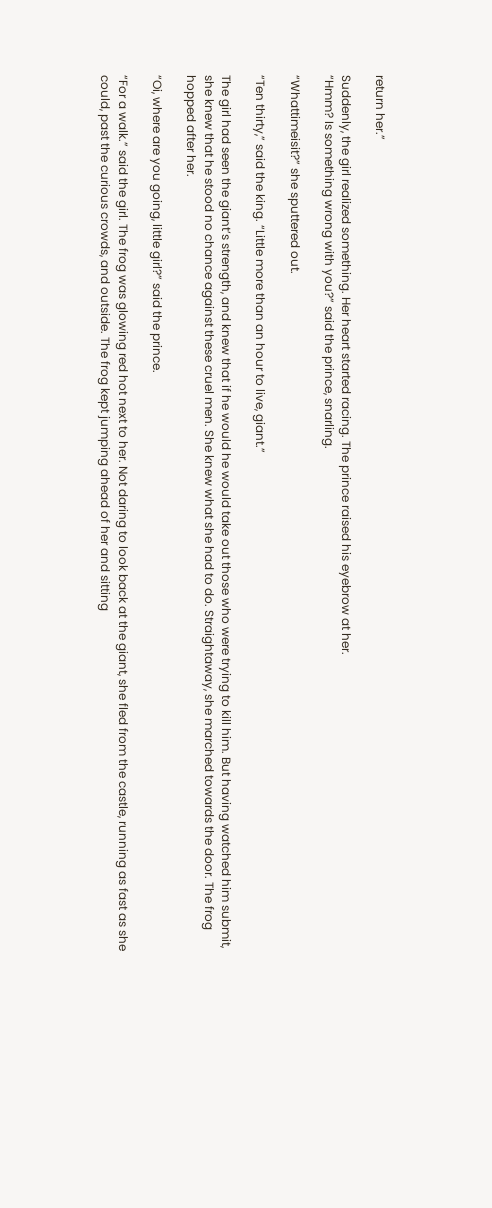return her.”

Suddenly, the girl realized something. Her heart started racing. The prince raised his eyebrow at her.
“Hmm? Is something wrong with you?” said the prince, snarling.

“Whattimeisit?” she sputtered out.

“Ten thirty,” said the king. “Little more than an hour to live, giant.”

The girl had seen the giant’s strength, and knew that if he would he would take out those who were trying to kill him. But having watched him submit, she knew that he stood no chance against these cruel men. She knew what she had to do. Straightaway, she marched towards the door. The frog hopped after her.

“Oi, where are you going, little girl?” said the prince.

“For a walk.” said the girl. The frog was glowing red hot next to her. Not daring to look back at the giant, she fled from the castle, running as fast as she could, past the curious crowds, and outside. The frog kept jumping ahead of her and sitting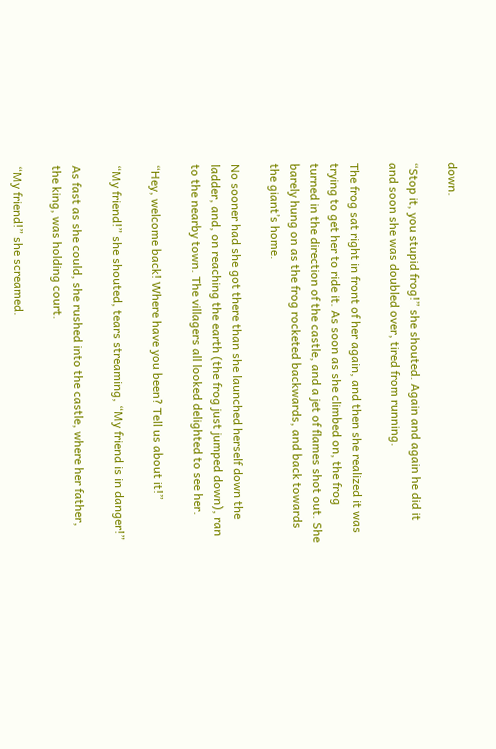down.

“Stop it, you stupid frog!” she shouted. Again and again he did it and soon she was doubled over, tired from running.

The frog sat right in front of her again, and then she realized it was trying to get her to ride it. As soon as she climbed on, the frog turned in the direction of the castle, and a jet of flames shot out. She barely hung on as the frog rocketed backwards, and back towards the giant’s home.

No sooner had she got there than she launched herself down the ladder, and, on reaching the earth (the frog just jumped down), ran to the nearby town. The villagers all looked delighted to see her.

“Hey, welcome back! Where have you been? Tell us about it!”

“My friend!” she shouted, tears streaming, “My friend is in danger!”

As fast as she could, she rushed into the castle, where her father, the king, was holding court.

“My friend!” she screamed.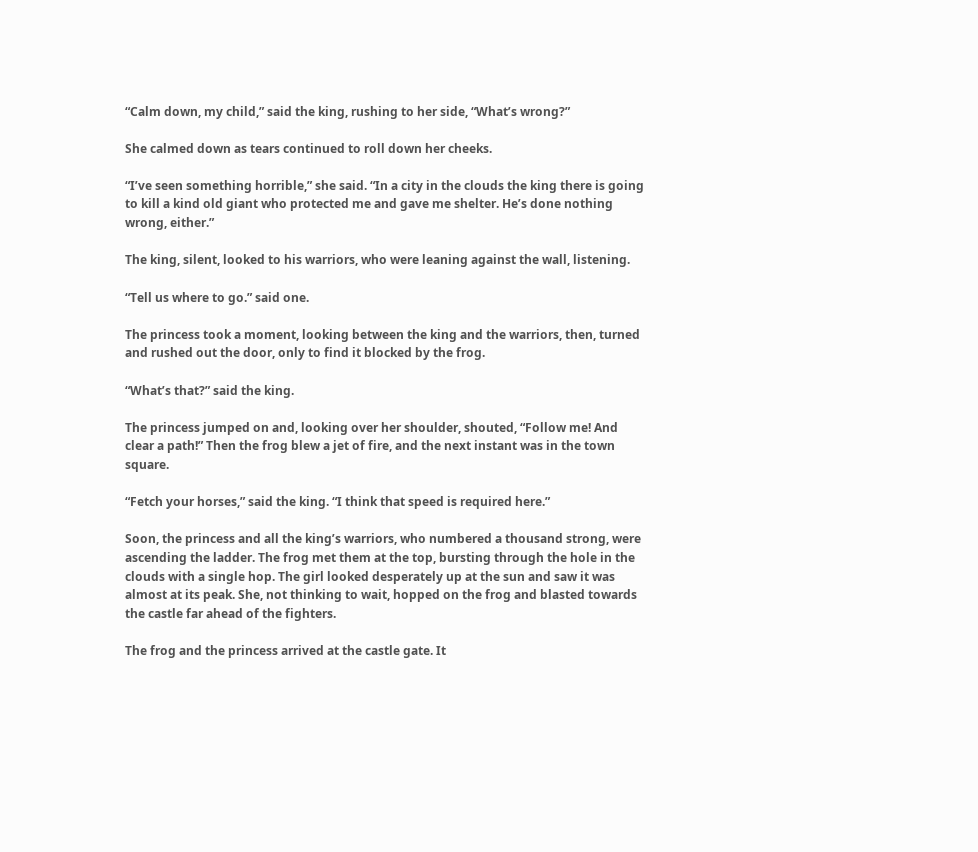“Calm down, my child,” said the king, rushing to her side, “What’s wrong?”

She calmed down as tears continued to roll down her cheeks.

“I’ve seen something horrible,” she said. “In a city in the clouds the king there is going to kill a kind old giant who protected me and gave me shelter. He’s done nothing wrong, either.”

The king, silent, looked to his warriors, who were leaning against the wall, listening.

“Tell us where to go.” said one.

The princess took a moment, looking between the king and the warriors, then, turned and rushed out the door, only to find it blocked by the frog.

“What’s that?” said the king.

The princess jumped on and, looking over her shoulder, shouted, “Follow me! And clear a path!” Then the frog blew a jet of fire, and the next instant was in the town square.

“Fetch your horses,” said the king. “I think that speed is required here.”

Soon, the princess and all the king’s warriors, who numbered a thousand strong, were ascending the ladder. The frog met them at the top, bursting through the hole in the clouds with a single hop. The girl looked desperately up at the sun and saw it was almost at its peak. She, not thinking to wait, hopped on the frog and blasted towards the castle far ahead of the fighters.

The frog and the princess arrived at the castle gate. It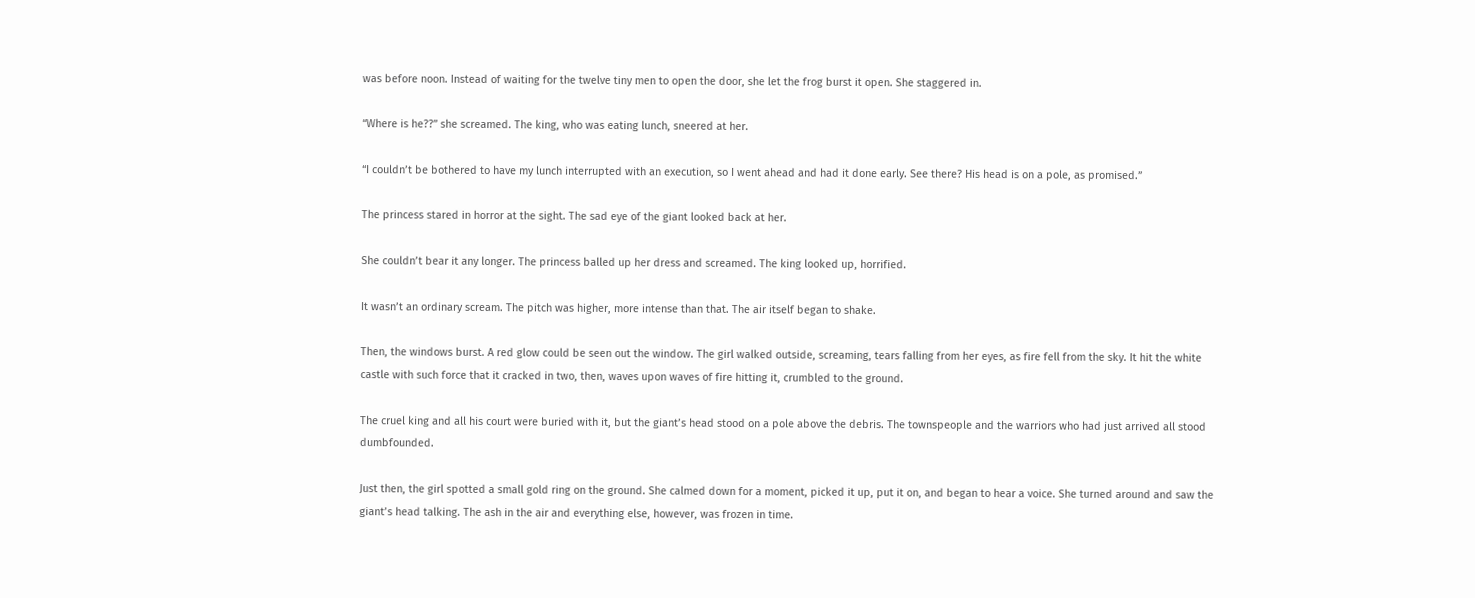was before noon. Instead of waiting for the twelve tiny men to open the door, she let the frog burst it open. She staggered in.

“Where is he??” she screamed. The king, who was eating lunch, sneered at her.

“I couldn’t be bothered to have my lunch interrupted with an execution, so I went ahead and had it done early. See there? His head is on a pole, as promised.”

The princess stared in horror at the sight. The sad eye of the giant looked back at her.

She couldn’t bear it any longer. The princess balled up her dress and screamed. The king looked up, horrified.

It wasn’t an ordinary scream. The pitch was higher, more intense than that. The air itself began to shake.

Then, the windows burst. A red glow could be seen out the window. The girl walked outside, screaming, tears falling from her eyes, as fire fell from the sky. It hit the white castle with such force that it cracked in two, then, waves upon waves of fire hitting it, crumbled to the ground.

The cruel king and all his court were buried with it, but the giant’s head stood on a pole above the debris. The townspeople and the warriors who had just arrived all stood dumbfounded.

Just then, the girl spotted a small gold ring on the ground. She calmed down for a moment, picked it up, put it on, and began to hear a voice. She turned around and saw the giant’s head talking. The ash in the air and everything else, however, was frozen in time.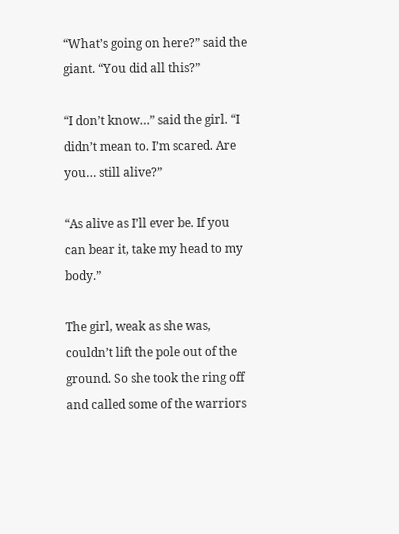“What’s going on here?” said the giant. “You did all this?”

“I don’t know…” said the girl. “I didn’t mean to. I’m scared. Are you… still alive?”

“As alive as I’ll ever be. If you can bear it, take my head to my body.”

The girl, weak as she was, couldn’t lift the pole out of the ground. So she took the ring off and called some of the warriors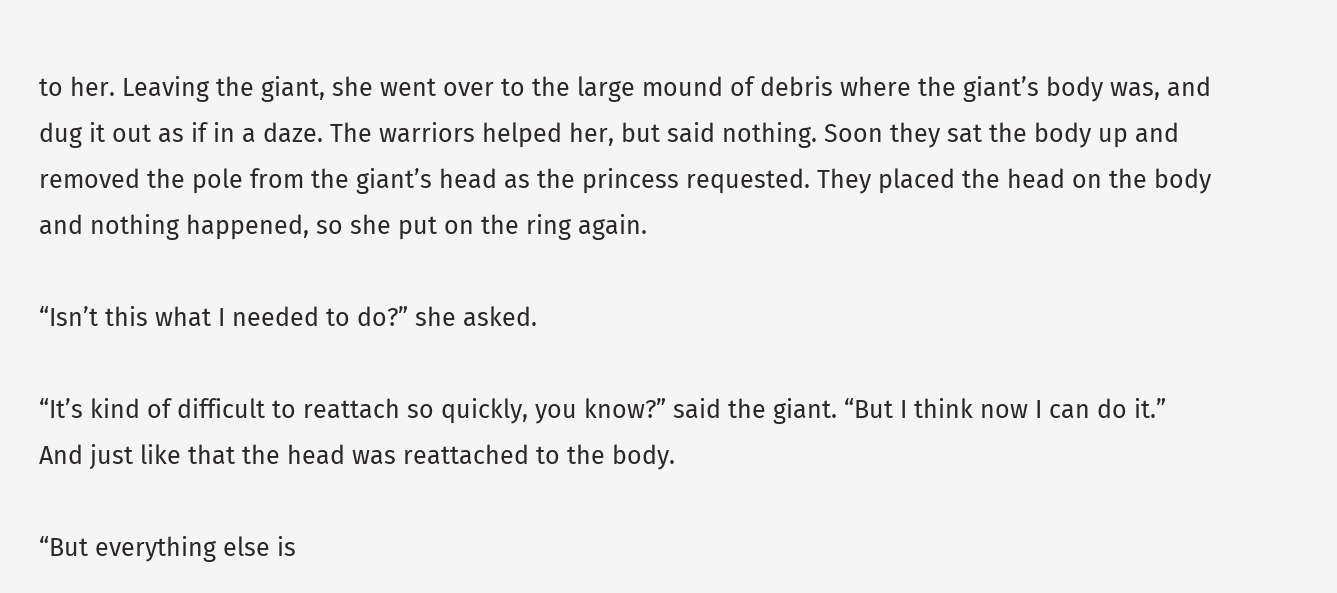to her. Leaving the giant, she went over to the large mound of debris where the giant’s body was, and dug it out as if in a daze. The warriors helped her, but said nothing. Soon they sat the body up and removed the pole from the giant’s head as the princess requested. They placed the head on the body and nothing happened, so she put on the ring again.

“Isn’t this what I needed to do?” she asked.

“It’s kind of difficult to reattach so quickly, you know?” said the giant. “But I think now I can do it.” And just like that the head was reattached to the body.

“But everything else is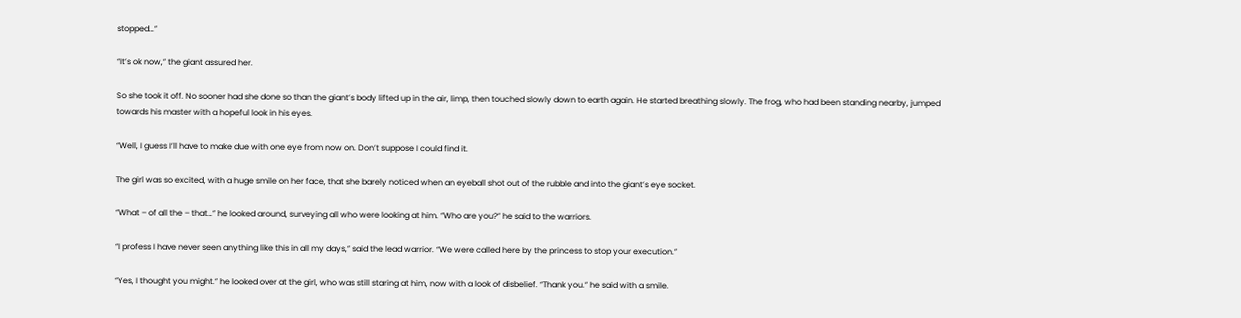stopped…”

“It’s ok now,” the giant assured her.

So she took it off. No sooner had she done so than the giant’s body lifted up in the air, limp, then touched slowly down to earth again. He started breathing slowly. The frog, who had been standing nearby, jumped towards his master with a hopeful look in his eyes.

“Well, I guess I’ll have to make due with one eye from now on. Don’t suppose I could find it.

The girl was so excited, with a huge smile on her face, that she barely noticed when an eyeball shot out of the rubble and into the giant’s eye socket.

“What – of all the – that…” he looked around, surveying all who were looking at him. “Who are you?” he said to the warriors.

“I profess I have never seen anything like this in all my days,” said the lead warrior. “We were called here by the princess to stop your execution.”

“Yes, I thought you might.” he looked over at the girl, who was still staring at him, now with a look of disbelief. “Thank you.” he said with a smile.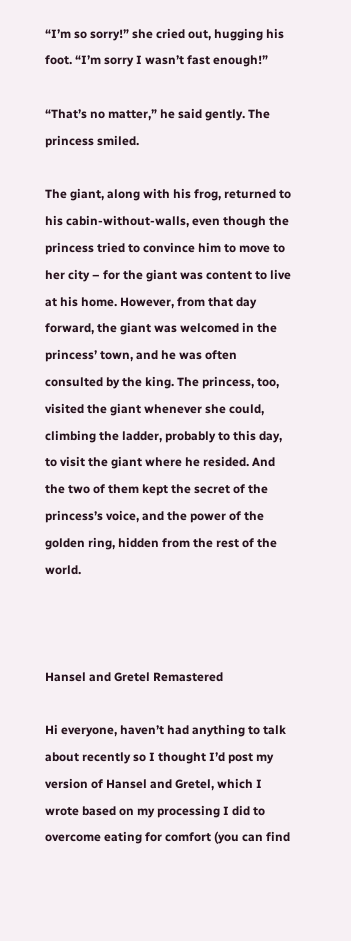“I’m so sorry!” she cried out, hugging his foot. “I’m sorry I wasn’t fast enough!”

“That’s no matter,” he said gently. The princess smiled.

The giant, along with his frog, returned to his cabin-without-walls, even though the princess tried to convince him to move to her city – for the giant was content to live at his home. However, from that day forward, the giant was welcomed in the princess’ town, and he was often consulted by the king. The princess, too, visited the giant whenever she could, climbing the ladder, probably to this day, to visit the giant where he resided. And the two of them kept the secret of the princess’s voice, and the power of the golden ring, hidden from the rest of the world.



Hansel and Gretel Remastered

Hi everyone, haven’t had anything to talk about recently so I thought I’d post my version of Hansel and Gretel, which I wrote based on my processing I did to overcome eating for comfort (you can find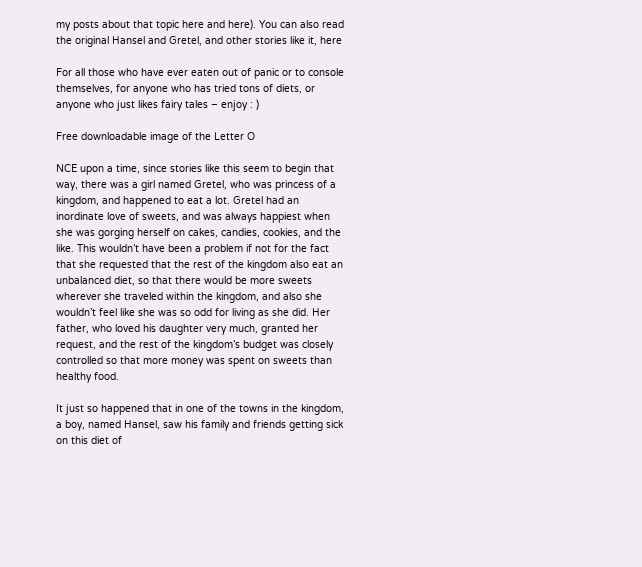my posts about that topic here and here). You can also read the original Hansel and Gretel, and other stories like it, here

For all those who have ever eaten out of panic or to console themselves, for anyone who has tried tons of diets, or anyone who just likes fairy tales – enjoy : )

Free downloadable image of the Letter O

NCE upon a time, since stories like this seem to begin that way, there was a girl named Gretel, who was princess of a kingdom, and happened to eat a lot. Gretel had an inordinate love of sweets, and was always happiest when she was gorging herself on cakes, candies, cookies, and the like. This wouldn’t have been a problem if not for the fact that she requested that the rest of the kingdom also eat an unbalanced diet, so that there would be more sweets wherever she traveled within the kingdom, and also she wouldn’t feel like she was so odd for living as she did. Her father, who loved his daughter very much, granted her request, and the rest of the kingdom’s budget was closely controlled so that more money was spent on sweets than healthy food.

It just so happened that in one of the towns in the kingdom, a boy, named Hansel, saw his family and friends getting sick on this diet of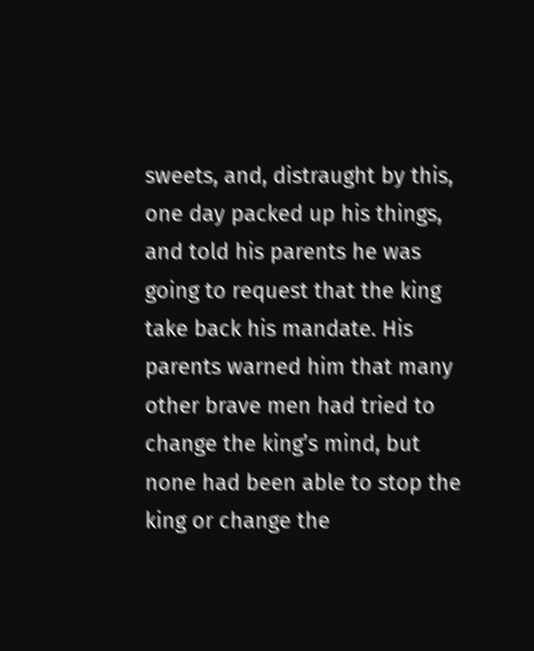sweets, and, distraught by this, one day packed up his things, and told his parents he was going to request that the king take back his mandate. His parents warned him that many other brave men had tried to change the king’s mind, but none had been able to stop the king or change the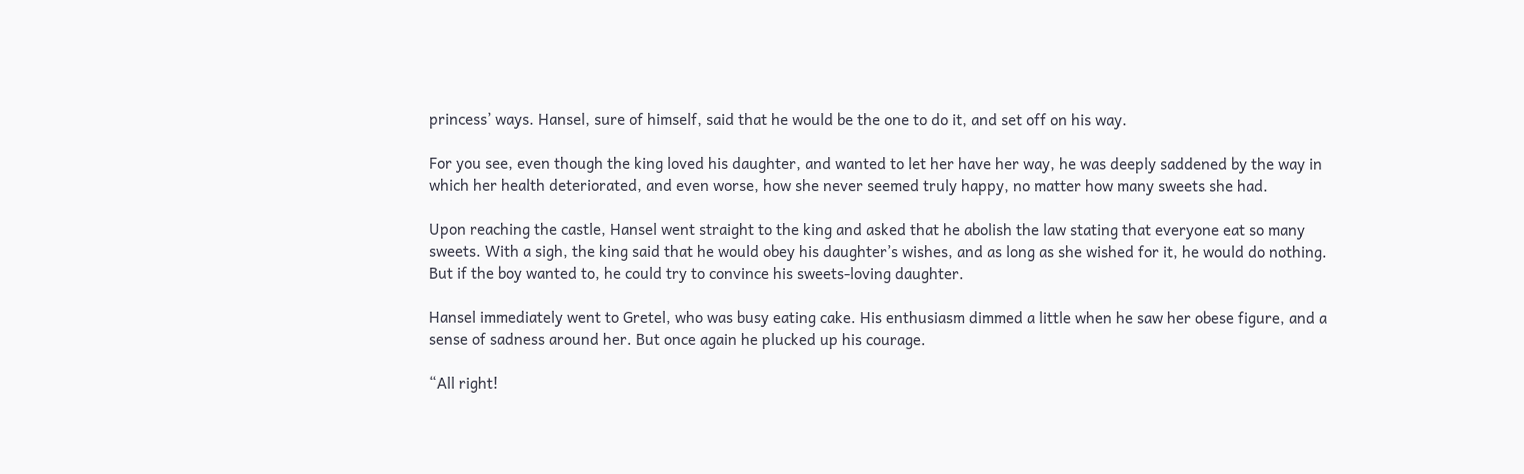princess’ ways. Hansel, sure of himself, said that he would be the one to do it, and set off on his way.

For you see, even though the king loved his daughter, and wanted to let her have her way, he was deeply saddened by the way in which her health deteriorated, and even worse, how she never seemed truly happy, no matter how many sweets she had.

Upon reaching the castle, Hansel went straight to the king and asked that he abolish the law stating that everyone eat so many sweets. With a sigh, the king said that he would obey his daughter’s wishes, and as long as she wished for it, he would do nothing. But if the boy wanted to, he could try to convince his sweets-loving daughter.

Hansel immediately went to Gretel, who was busy eating cake. His enthusiasm dimmed a little when he saw her obese figure, and a sense of sadness around her. But once again he plucked up his courage.

“All right!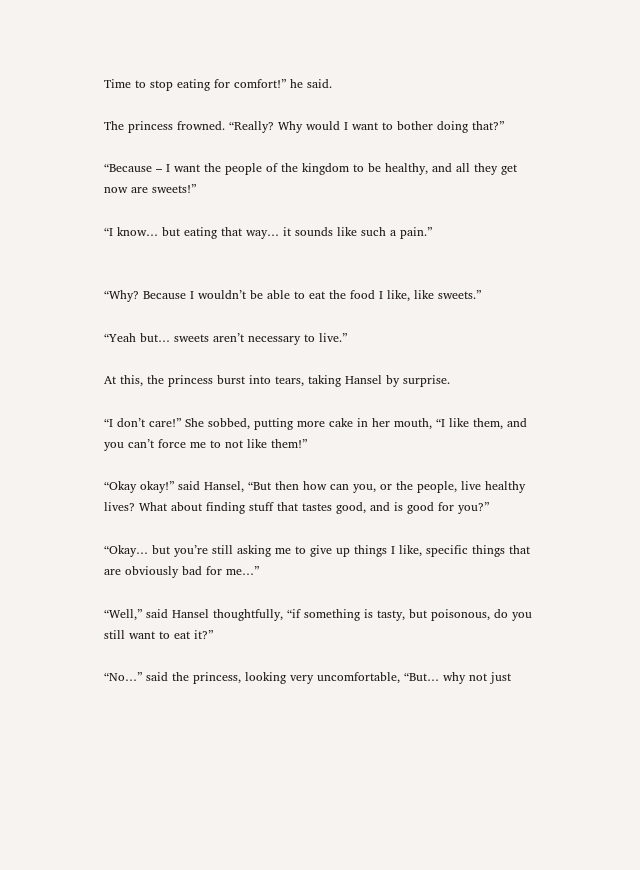Time to stop eating for comfort!” he said.

The princess frowned. “Really? Why would I want to bother doing that?”

“Because – I want the people of the kingdom to be healthy, and all they get now are sweets!”

“I know… but eating that way… it sounds like such a pain.”


“Why? Because I wouldn’t be able to eat the food I like, like sweets.”

“Yeah but… sweets aren’t necessary to live.”

At this, the princess burst into tears, taking Hansel by surprise.

“I don’t care!” She sobbed, putting more cake in her mouth, “I like them, and you can’t force me to not like them!”

“Okay okay!” said Hansel, “But then how can you, or the people, live healthy lives? What about finding stuff that tastes good, and is good for you?”

“Okay… but you’re still asking me to give up things I like, specific things that are obviously bad for me…”

“Well,” said Hansel thoughtfully, “if something is tasty, but poisonous, do you still want to eat it?”

“No…” said the princess, looking very uncomfortable, “But… why not just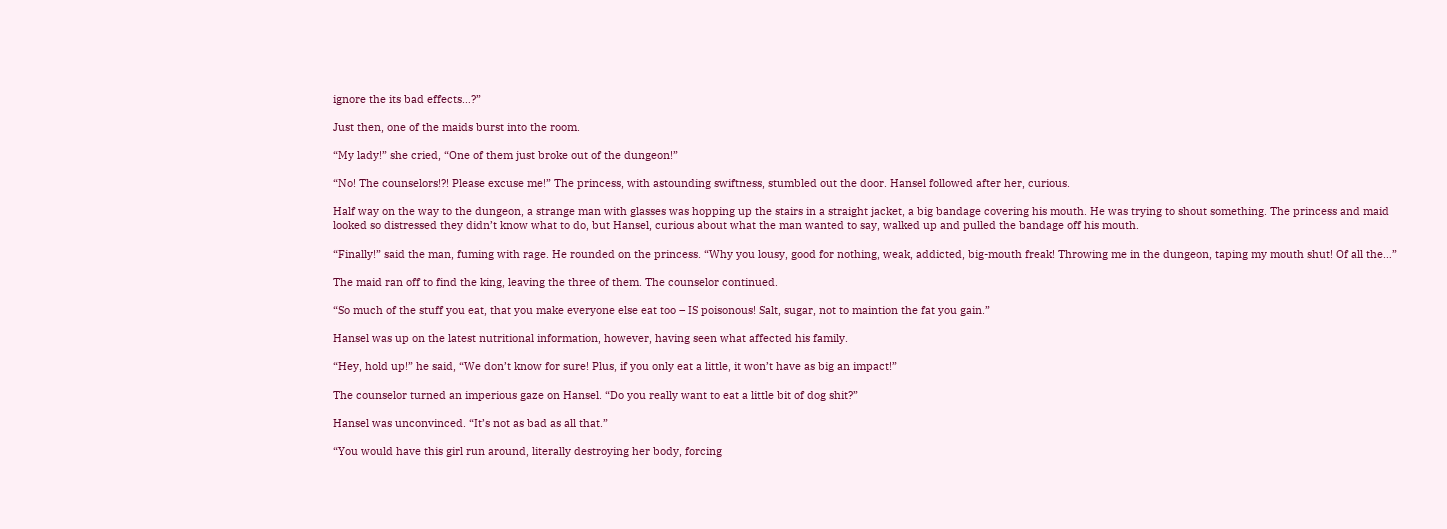ignore the its bad effects…?”

Just then, one of the maids burst into the room.

“My lady!” she cried, “One of them just broke out of the dungeon!”

“No! The counselors!?! Please excuse me!” The princess, with astounding swiftness, stumbled out the door. Hansel followed after her, curious.

Half way on the way to the dungeon, a strange man with glasses was hopping up the stairs in a straight jacket, a big bandage covering his mouth. He was trying to shout something. The princess and maid looked so distressed they didn’t know what to do, but Hansel, curious about what the man wanted to say, walked up and pulled the bandage off his mouth.

“Finally!” said the man, fuming with rage. He rounded on the princess. “Why you lousy, good for nothing, weak, addicted, big-mouth freak! Throwing me in the dungeon, taping my mouth shut! Of all the…”

The maid ran off to find the king, leaving the three of them. The counselor continued.

“So much of the stuff you eat, that you make everyone else eat too – IS poisonous! Salt, sugar, not to maintion the fat you gain.”

Hansel was up on the latest nutritional information, however, having seen what affected his family.

“Hey, hold up!” he said, “We don’t know for sure! Plus, if you only eat a little, it won’t have as big an impact!”

The counselor turned an imperious gaze on Hansel. “Do you really want to eat a little bit of dog shit?”

Hansel was unconvinced. “It’s not as bad as all that.”

“You would have this girl run around, literally destroying her body, forcing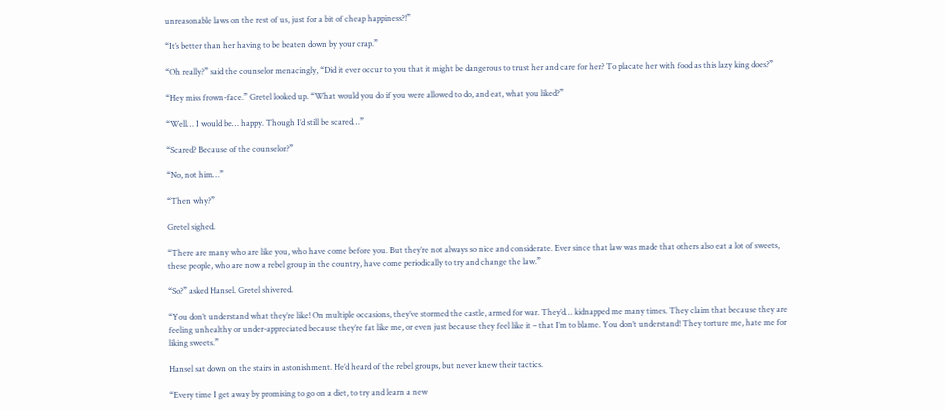unreasonable laws on the rest of us, just for a bit of cheap happiness?!”

“It’s better than her having to be beaten down by your crap.”

“Oh really?” said the counselor menacingly, “Did it ever occur to you that it might be dangerous to trust her and care for her? To placate her with food as this lazy king does?”

“Hey miss frown-face.” Gretel looked up. “What would you do if you were allowed to do, and eat, what you liked?”

“Well… I would be… happy. Though I’d still be scared…”

“Scared? Because of the counselor?”

“No, not him…”

“Then why?”

Gretel sighed.

“There are many who are like you, who have come before you. But they’re not always so nice and considerate. Ever since that law was made that others also eat a lot of sweets, these people, who are now a rebel group in the country, have come periodically to try and change the law.”

“So?” asked Hansel. Gretel shivered.

“You don’t understand what they’re like! On multiple occasions, they’ve stormed the castle, armed for war. They’d… kidnapped me many times. They claim that because they are feeling unhealthy or under-appreciated because they’re fat like me, or even just because they feel like it – that I’m to blame. You don’t understand! They torture me, hate me for liking sweets.”

Hansel sat down on the stairs in astonishment. He’d heard of the rebel groups, but never knew their tactics.

“Every time I get away by promising to go on a diet, to try and learn a new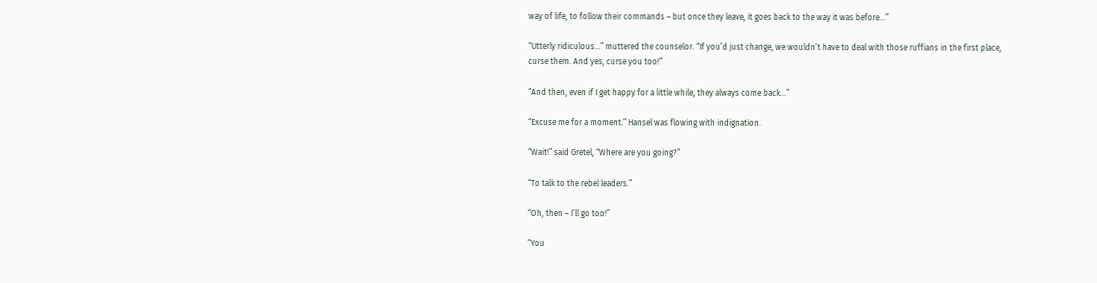way of life, to follow their commands – but once they leave, it goes back to the way it was before…”

“Utterly ridiculous…” muttered the counselor. “If you’d just change, we wouldn’t have to deal with those ruffians in the first place, curse them. And yes, curse you too!”

“And then, even if I get happy for a little while, they always come back…”

“Excuse me for a moment.” Hansel was flowing with indignation.

“Wait!” said Gretel, “Where are you going?”

“To talk to the rebel leaders.”

“Oh, then – I’ll go too!”

“You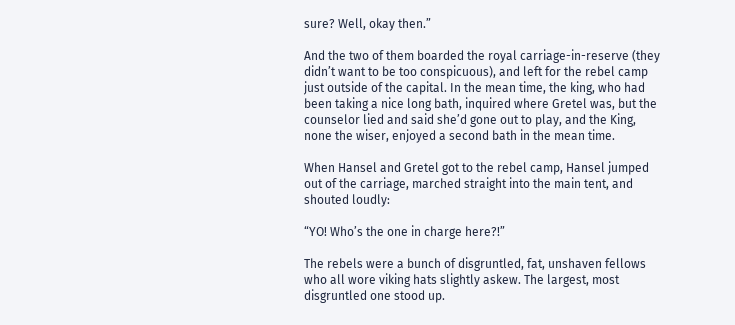sure? Well, okay then.”

And the two of them boarded the royal carriage-in-reserve (they didn’t want to be too conspicuous), and left for the rebel camp just outside of the capital. In the mean time, the king, who had been taking a nice long bath, inquired where Gretel was, but the counselor lied and said she’d gone out to play, and the King, none the wiser, enjoyed a second bath in the mean time.

When Hansel and Gretel got to the rebel camp, Hansel jumped out of the carriage, marched straight into the main tent, and shouted loudly:

“YO! Who’s the one in charge here?!”

The rebels were a bunch of disgruntled, fat, unshaven fellows who all wore viking hats slightly askew. The largest, most disgruntled one stood up.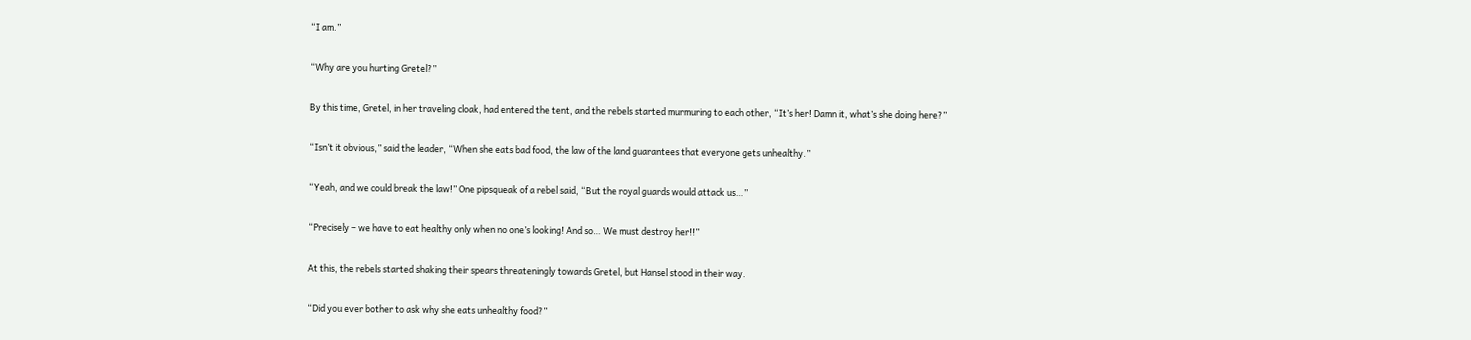“I am.”

“Why are you hurting Gretel?”

By this time, Gretel, in her traveling cloak, had entered the tent, and the rebels started murmuring to each other, “It’s her! Damn it, what’s she doing here?”

“Isn’t it obvious,” said the leader, “When she eats bad food, the law of the land guarantees that everyone gets unhealthy.”

“Yeah, and we could break the law!” One pipsqueak of a rebel said, “But the royal guards would attack us…”

“Precisely – we have to eat healthy only when no one’s looking! And so… We must destroy her!!”

At this, the rebels started shaking their spears threateningly towards Gretel, but Hansel stood in their way.

“Did you ever bother to ask why she eats unhealthy food?”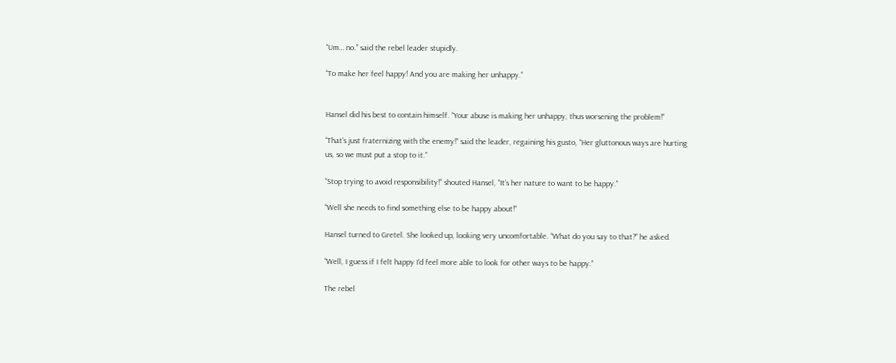“Um… no.” said the rebel leader stupidly.

“To make her feel happy! And you are making her unhappy.”


Hansel did his best to contain himself. “Your abuse is making her unhappy, thus worsening the problem!”

“That’s just fraternizing with the enemy!” said the leader, regaining his gusto, “Her gluttonous ways are hurting us, so we must put a stop to it.”

“Stop trying to avoid responsibility!” shouted Hansel, “It’s her nature to want to be happy.”

“Well she needs to find something else to be happy about!”

Hansel turned to Gretel. She looked up, looking very uncomfortable. “What do you say to that?” he asked.

“Well, I guess if I felt happy I’d feel more able to look for other ways to be happy.”

The rebel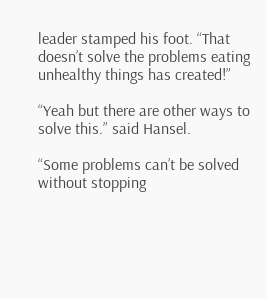leader stamped his foot. “That doesn’t solve the problems eating unhealthy things has created!”

“Yeah but there are other ways to solve this.” said Hansel.

“Some problems can’t be solved without stopping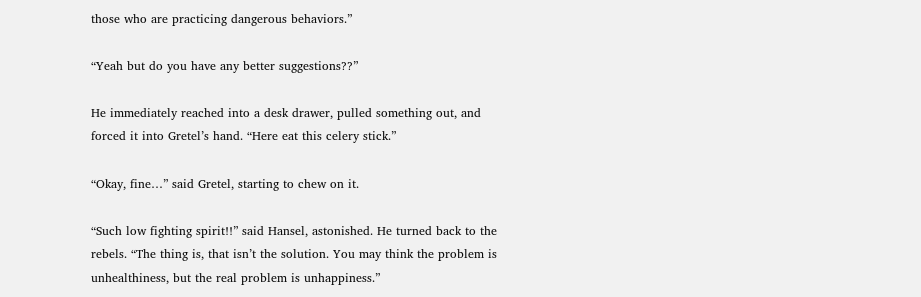those who are practicing dangerous behaviors.”

“Yeah but do you have any better suggestions??”

He immediately reached into a desk drawer, pulled something out, and forced it into Gretel’s hand. “Here eat this celery stick.”

“Okay, fine…” said Gretel, starting to chew on it.

“Such low fighting spirit!!” said Hansel, astonished. He turned back to the rebels. “The thing is, that isn’t the solution. You may think the problem is unhealthiness, but the real problem is unhappiness.”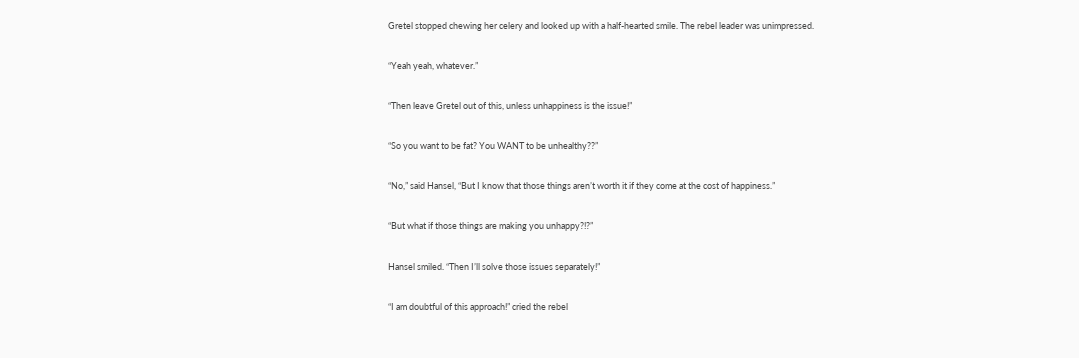Gretel stopped chewing her celery and looked up with a half-hearted smile. The rebel leader was unimpressed.

“Yeah yeah, whatever.”

“Then leave Gretel out of this, unless unhappiness is the issue!”

“So you want to be fat? You WANT to be unhealthy??”

“No,” said Hansel, “But I know that those things aren’t worth it if they come at the cost of happiness.”

“But what if those things are making you unhappy?!?”

Hansel smiled. “Then I’ll solve those issues separately!”

“I am doubtful of this approach!” cried the rebel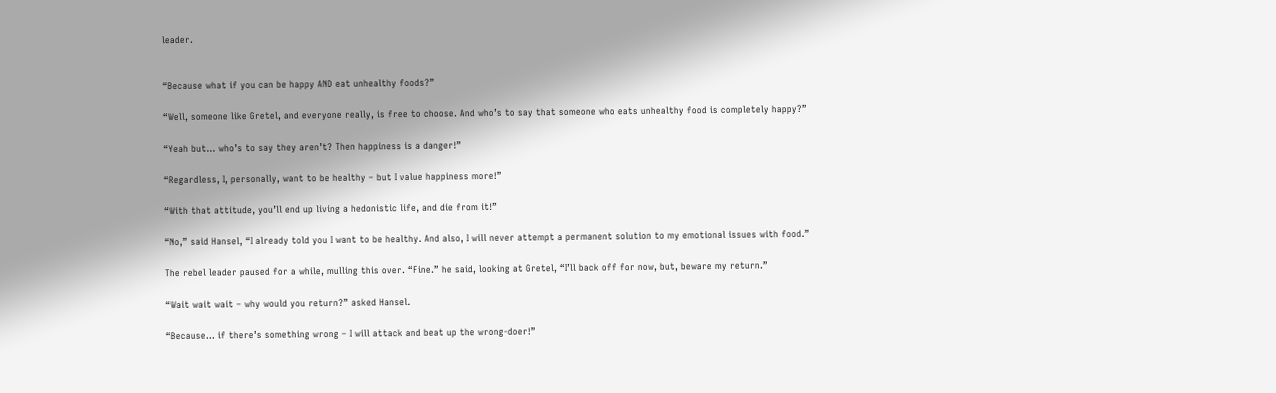leader.


“Because what if you can be happy AND eat unhealthy foods?”

“Well, someone like Gretel, and everyone really, is free to choose. And who’s to say that someone who eats unhealthy food is completely happy?”

“Yeah but… who’s to say they aren’t? Then happiness is a danger!”

“Regardless, I, personally, want to be healthy – but I value happiness more!”

“With that attitude, you’ll end up living a hedonistic life, and die from it!”

“No,” said Hansel, “I already told you I want to be healthy. And also, I will never attempt a permanent solution to my emotional issues with food.”

The rebel leader paused for a while, mulling this over. “Fine.” he said, looking at Gretel, “I’ll back off for now, but, beware my return.”

“Wait wait wait – why would you return?” asked Hansel.

“Because… if there’s something wrong – I will attack and beat up the wrong-doer!”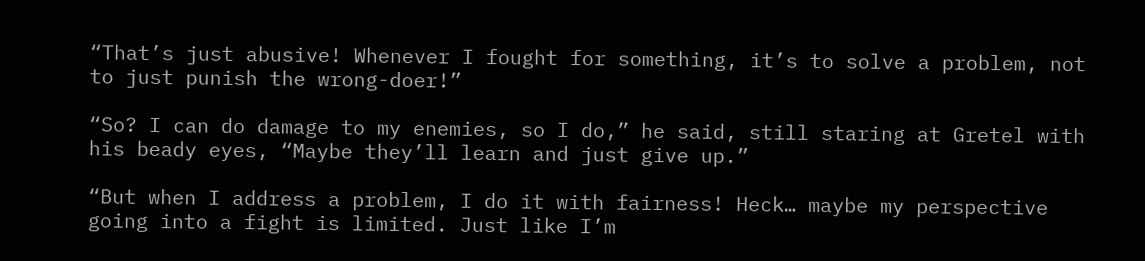“That’s just abusive! Whenever I fought for something, it’s to solve a problem, not to just punish the wrong-doer!”

“So? I can do damage to my enemies, so I do,” he said, still staring at Gretel with his beady eyes, “Maybe they’ll learn and just give up.”

“But when I address a problem, I do it with fairness! Heck… maybe my perspective going into a fight is limited. Just like I’m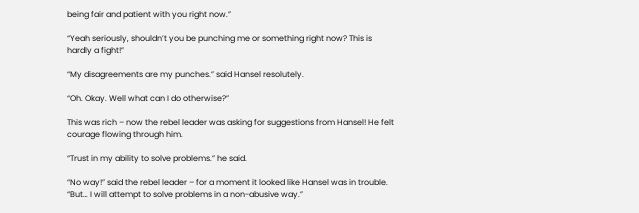being fair and patient with you right now.”

“Yeah seriously, shouldn’t you be punching me or something right now? This is hardly a fight!”

“My disagreements are my punches.” said Hansel resolutely.

“Oh. Okay. Well what can I do otherwise?”

This was rich – now the rebel leader was asking for suggestions from Hansel! He felt courage flowing through him.

“Trust in my ability to solve problems.” he said.

“No way!” said the rebel leader – for a moment it looked like Hansel was in trouble. “But… I will attempt to solve problems in a non-abusive way.”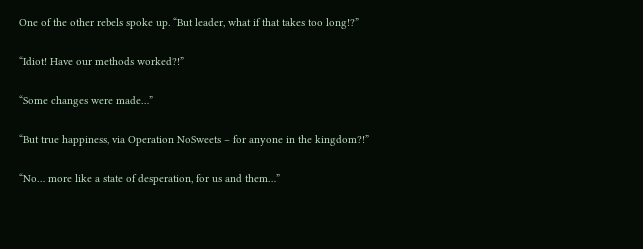One of the other rebels spoke up. “But leader, what if that takes too long!?”

“Idiot! Have our methods worked?!”

“Some changes were made…”

“But true happiness, via Operation NoSweets – for anyone in the kingdom?!”

“No… more like a state of desperation, for us and them…”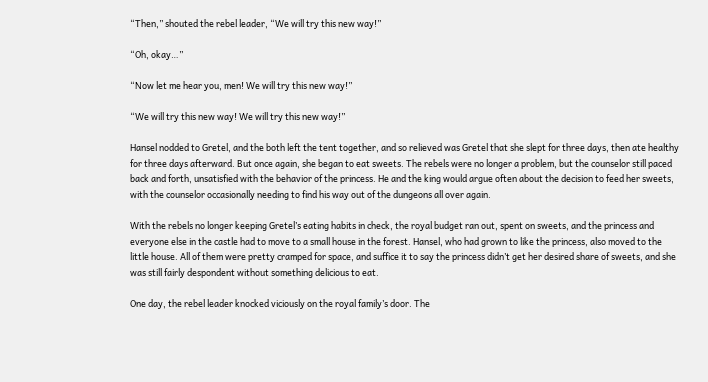“Then,” shouted the rebel leader, “We will try this new way!”

“Oh, okay…”

“Now let me hear you, men! We will try this new way!”

“We will try this new way! We will try this new way!”

Hansel nodded to Gretel, and the both left the tent together, and so relieved was Gretel that she slept for three days, then ate healthy for three days afterward. But once again, she began to eat sweets. The rebels were no longer a problem, but the counselor still paced back and forth, unsatisfied with the behavior of the princess. He and the king would argue often about the decision to feed her sweets, with the counselor occasionally needing to find his way out of the dungeons all over again.

With the rebels no longer keeping Gretel’s eating habits in check, the royal budget ran out, spent on sweets, and the princess and everyone else in the castle had to move to a small house in the forest. Hansel, who had grown to like the princess, also moved to the little house. All of them were pretty cramped for space, and suffice it to say the princess didn’t get her desired share of sweets, and she was still fairly despondent without something delicious to eat.

One day, the rebel leader knocked viciously on the royal family’s door. The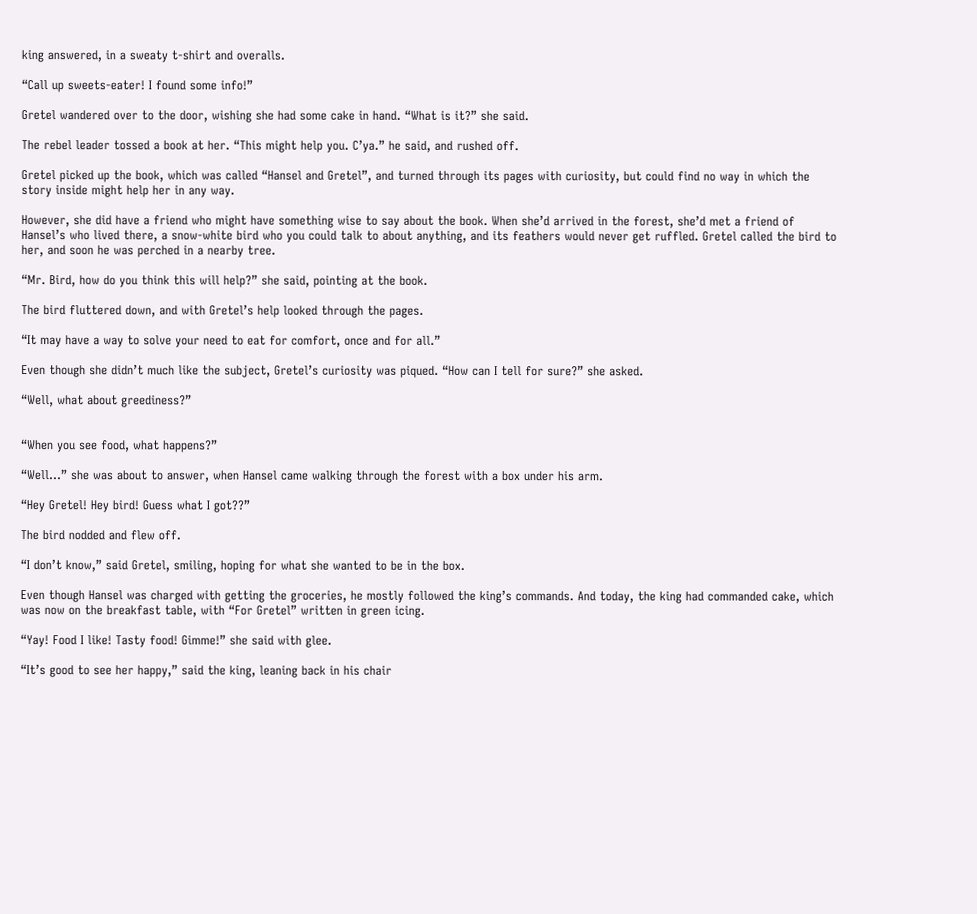king answered, in a sweaty t-shirt and overalls.

“Call up sweets-eater! I found some info!”

Gretel wandered over to the door, wishing she had some cake in hand. “What is it?” she said.

The rebel leader tossed a book at her. “This might help you. C’ya.” he said, and rushed off.

Gretel picked up the book, which was called “Hansel and Gretel”, and turned through its pages with curiosity, but could find no way in which the story inside might help her in any way.

However, she did have a friend who might have something wise to say about the book. When she’d arrived in the forest, she’d met a friend of Hansel’s who lived there, a snow-white bird who you could talk to about anything, and its feathers would never get ruffled. Gretel called the bird to her, and soon he was perched in a nearby tree.

“Mr. Bird, how do you think this will help?” she said, pointing at the book.

The bird fluttered down, and with Gretel’s help looked through the pages.

“It may have a way to solve your need to eat for comfort, once and for all.”

Even though she didn’t much like the subject, Gretel’s curiosity was piqued. “How can I tell for sure?” she asked.

“Well, what about greediness?”


“When you see food, what happens?”

“Well…” she was about to answer, when Hansel came walking through the forest with a box under his arm.

“Hey Gretel! Hey bird! Guess what I got??”

The bird nodded and flew off.

“I don’t know,” said Gretel, smiling, hoping for what she wanted to be in the box.

Even though Hansel was charged with getting the groceries, he mostly followed the king’s commands. And today, the king had commanded cake, which was now on the breakfast table, with “For Gretel” written in green icing.

“Yay! Food I like! Tasty food! Gimme!” she said with glee.

“It’s good to see her happy,” said the king, leaning back in his chair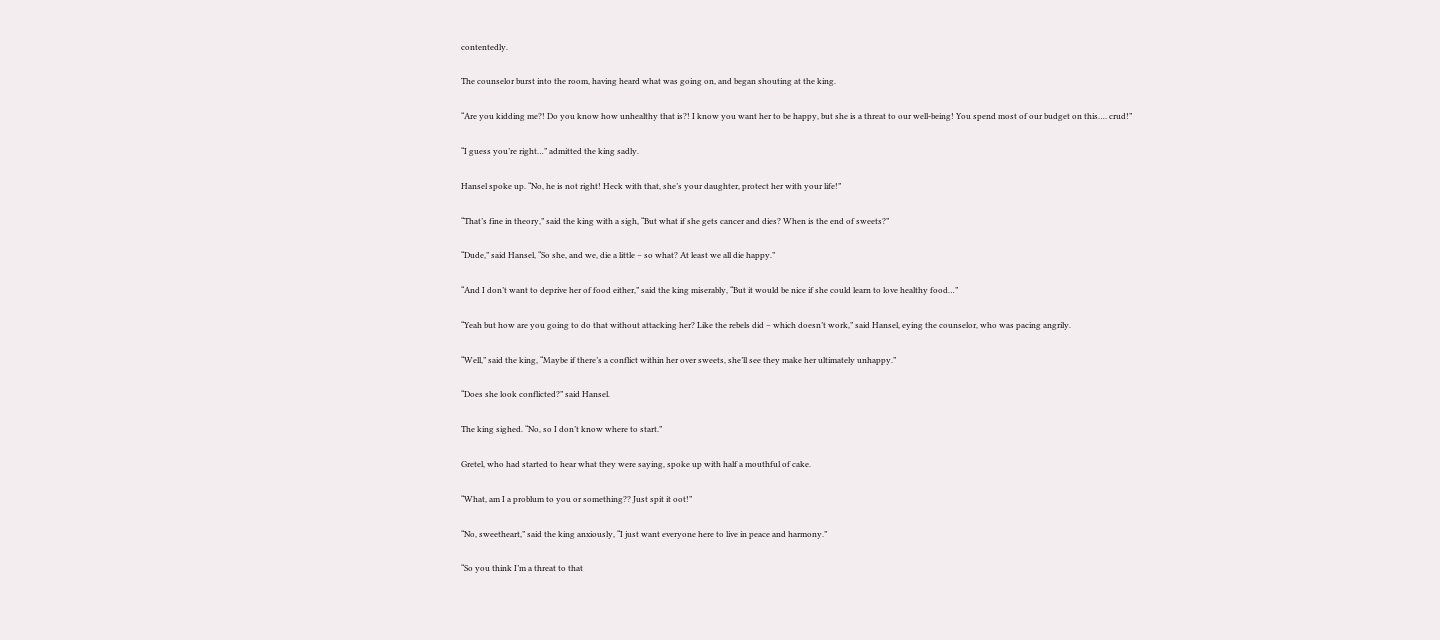contentedly.

The counselor burst into the room, having heard what was going on, and began shouting at the king.

“Are you kidding me?! Do you know how unhealthy that is?! I know you want her to be happy, but she is a threat to our well-being! You spend most of our budget on this…. crud!”

“I guess you’re right…” admitted the king sadly.

Hansel spoke up. “No, he is not right! Heck with that, she’s your daughter, protect her with your life!”

“That’s fine in theory,” said the king with a sigh, “But what if she gets cancer and dies? When is the end of sweets?”

“Dude,” said Hansel, “So she, and we, die a little – so what? At least we all die happy.”

“And I don’t want to deprive her of food either,” said the king miserably, “But it would be nice if she could learn to love healthy food…”

“Yeah but how are you going to do that without attacking her? Like the rebels did – which doesn’t work,” said Hansel, eying the counselor, who was pacing angrily.

“Well,” said the king, “Maybe if there’s a conflict within her over sweets, she’ll see they make her ultimately unhappy.”

“Does she look conflicted?” said Hansel.

The king sighed. “No, so I don’t know where to start.”

Gretel, who had started to hear what they were saying, spoke up with half a mouthful of cake.

“What, am I a problum to you or something?? Just spit it oot!”

“No, sweetheart,” said the king anxiously, “I just want everyone here to live in peace and harmony.”

“So you think I’m a threat to that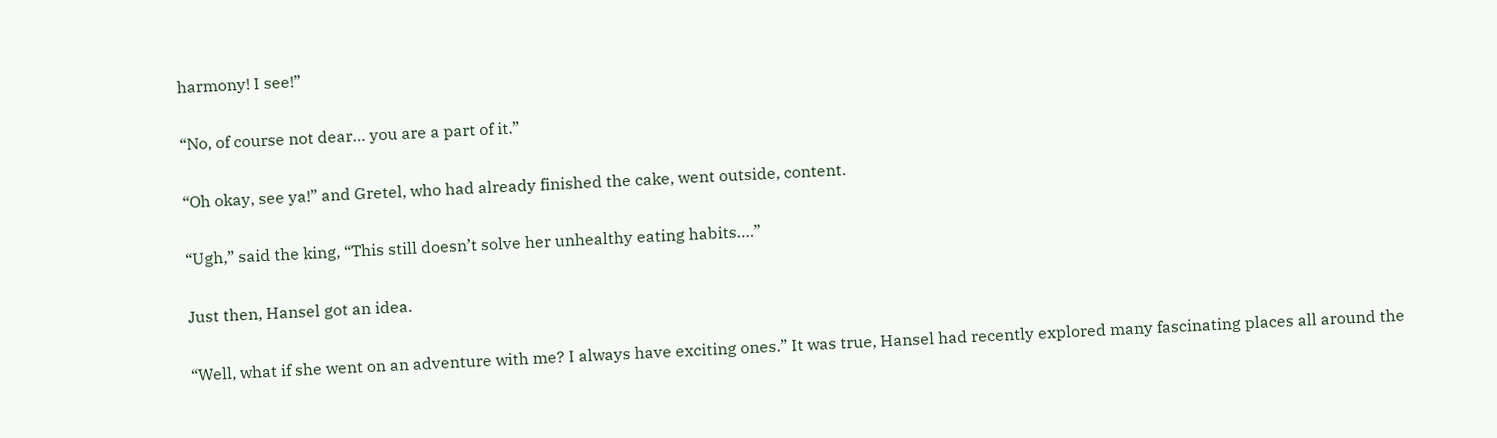harmony! I see!”

“No, of course not dear… you are a part of it.”

“Oh okay, see ya!” and Gretel, who had already finished the cake, went outside, content.

“Ugh,” said the king, “This still doesn’t solve her unhealthy eating habits….”

Just then, Hansel got an idea.

“Well, what if she went on an adventure with me? I always have exciting ones.” It was true, Hansel had recently explored many fascinating places all around the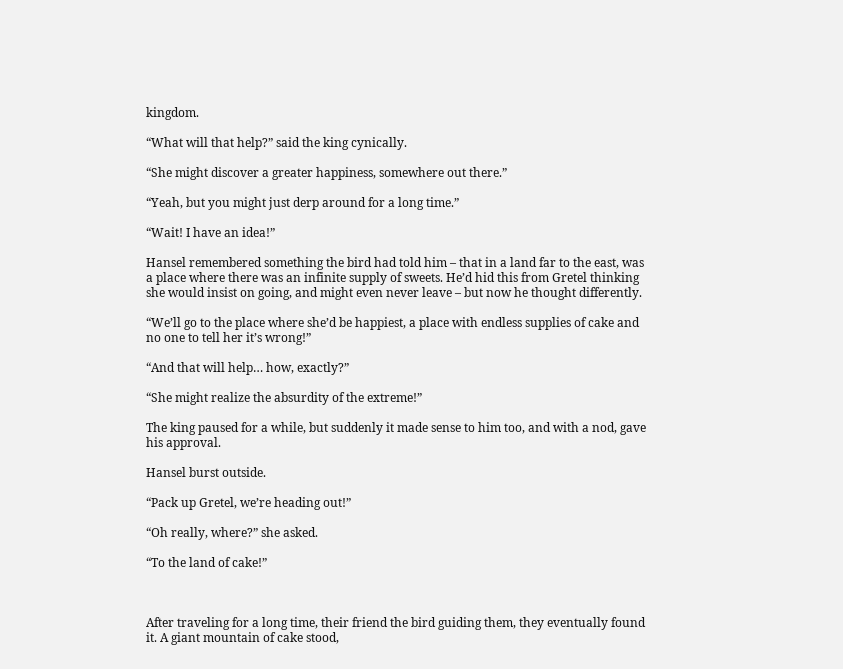kingdom.

“What will that help?” said the king cynically.

“She might discover a greater happiness, somewhere out there.”

“Yeah, but you might just derp around for a long time.”

“Wait! I have an idea!”

Hansel remembered something the bird had told him – that in a land far to the east, was a place where there was an infinite supply of sweets. He’d hid this from Gretel thinking she would insist on going, and might even never leave – but now he thought differently.

“We’ll go to the place where she’d be happiest, a place with endless supplies of cake and no one to tell her it’s wrong!”

“And that will help… how, exactly?”

“She might realize the absurdity of the extreme!”

The king paused for a while, but suddenly it made sense to him too, and with a nod, gave his approval.

Hansel burst outside.

“Pack up Gretel, we’re heading out!”

“Oh really, where?” she asked.

“To the land of cake!”



After traveling for a long time, their friend the bird guiding them, they eventually found it. A giant mountain of cake stood,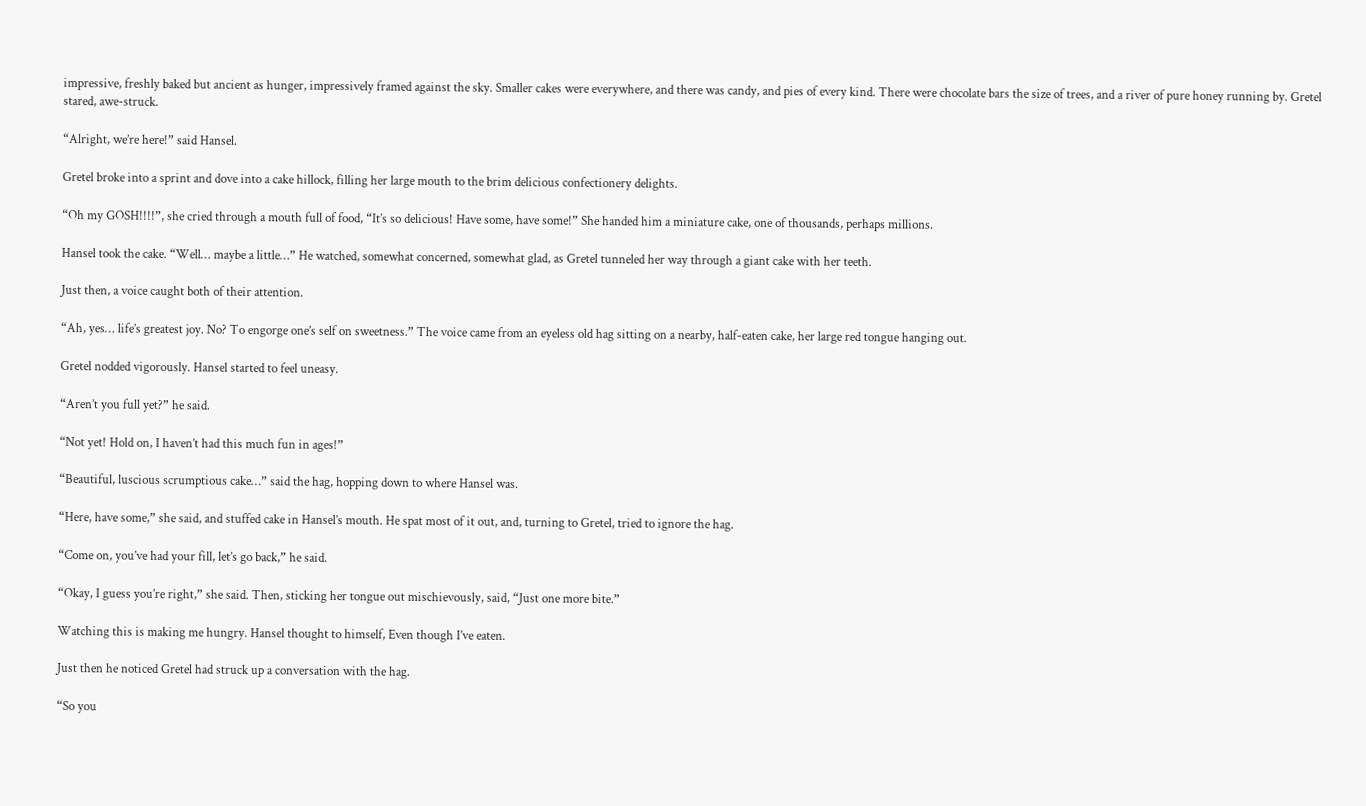impressive, freshly baked but ancient as hunger, impressively framed against the sky. Smaller cakes were everywhere, and there was candy, and pies of every kind. There were chocolate bars the size of trees, and a river of pure honey running by. Gretel stared, awe-struck.

“Alright, we’re here!” said Hansel.

Gretel broke into a sprint and dove into a cake hillock, filling her large mouth to the brim delicious confectionery delights.

“Oh my GOSH!!!!”, she cried through a mouth full of food, “It’s so delicious! Have some, have some!” She handed him a miniature cake, one of thousands, perhaps millions.

Hansel took the cake. “Well… maybe a little…” He watched, somewhat concerned, somewhat glad, as Gretel tunneled her way through a giant cake with her teeth.

Just then, a voice caught both of their attention.

“Ah, yes… life’s greatest joy. No? To engorge one’s self on sweetness.” The voice came from an eyeless old hag sitting on a nearby, half-eaten cake, her large red tongue hanging out.

Gretel nodded vigorously. Hansel started to feel uneasy.

“Aren’t you full yet?” he said.

“Not yet! Hold on, I haven’t had this much fun in ages!”

“Beautiful, luscious scrumptious cake…” said the hag, hopping down to where Hansel was.

“Here, have some,” she said, and stuffed cake in Hansel’s mouth. He spat most of it out, and, turning to Gretel, tried to ignore the hag.

“Come on, you’ve had your fill, let’s go back,” he said.

“Okay, I guess you’re right,” she said. Then, sticking her tongue out mischievously, said, “Just one more bite.”

Watching this is making me hungry. Hansel thought to himself, Even though I’ve eaten.

Just then he noticed Gretel had struck up a conversation with the hag.

“So you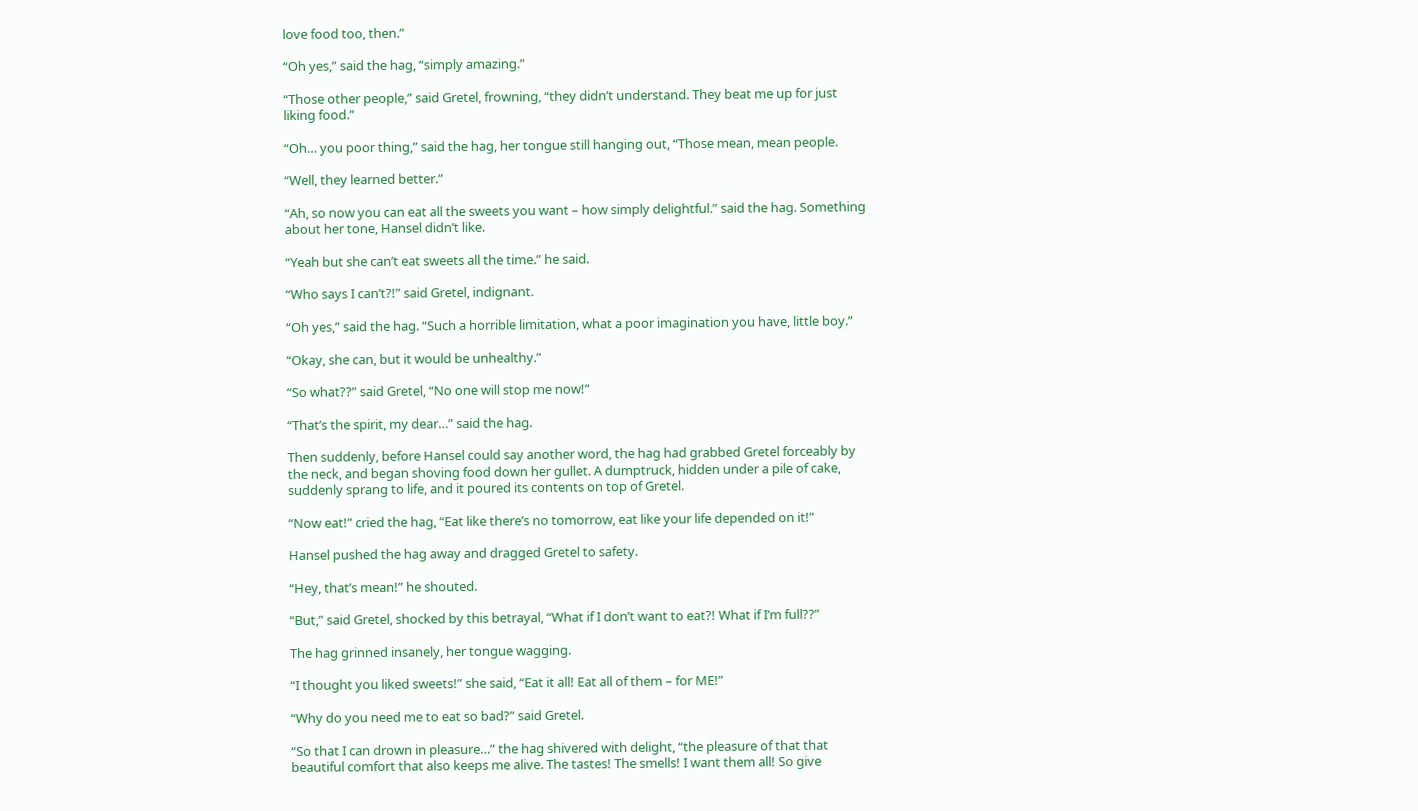love food too, then.”

“Oh yes,” said the hag, “simply amazing.”

“Those other people,” said Gretel, frowning, “they didn’t understand. They beat me up for just liking food.”

“Oh… you poor thing,” said the hag, her tongue still hanging out, “Those mean, mean people.

“Well, they learned better.”

“Ah, so now you can eat all the sweets you want – how simply delightful.” said the hag. Something about her tone, Hansel didn’t like.

“Yeah but she can’t eat sweets all the time.” he said.

“Who says I can’t?!” said Gretel, indignant.

“Oh yes,” said the hag. “Such a horrible limitation, what a poor imagination you have, little boy.”

“Okay, she can, but it would be unhealthy.”

“So what??” said Gretel, “No one will stop me now!”

“That’s the spirit, my dear…” said the hag.

Then suddenly, before Hansel could say another word, the hag had grabbed Gretel forceably by the neck, and began shoving food down her gullet. A dumptruck, hidden under a pile of cake, suddenly sprang to life, and it poured its contents on top of Gretel.

“Now eat!” cried the hag, “Eat like there’s no tomorrow, eat like your life depended on it!”

Hansel pushed the hag away and dragged Gretel to safety.

“Hey, that’s mean!” he shouted.

“But,” said Gretel, shocked by this betrayal, “What if I don’t want to eat?! What if I’m full??”

The hag grinned insanely, her tongue wagging.

“I thought you liked sweets!” she said, “Eat it all! Eat all of them – for ME!”

“Why do you need me to eat so bad?” said Gretel.

“So that I can drown in pleasure…” the hag shivered with delight, “the pleasure of that that beautiful comfort that also keeps me alive. The tastes! The smells! I want them all! So give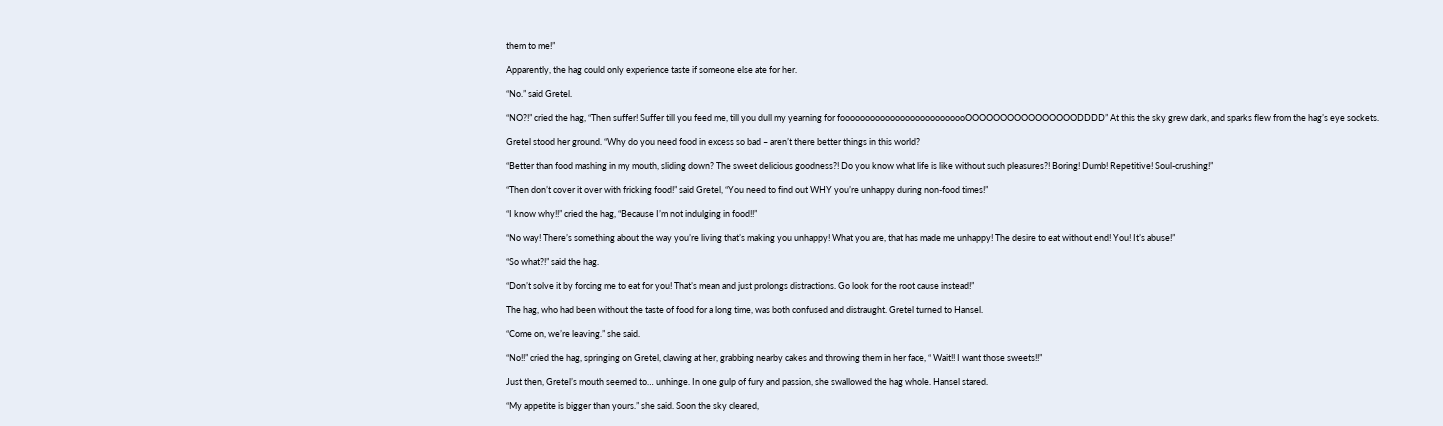them to me!”

Apparently, the hag could only experience taste if someone else ate for her.

“No.” said Gretel.

“NO?!” cried the hag, “Then suffer! Suffer till you feed me, till you dull my yearning for foooooooooooooooooooooooooOOOOOOOOOOOOOOOODDDD” At this the sky grew dark, and sparks flew from the hag’s eye sockets.

Gretel stood her ground. “Why do you need food in excess so bad – aren’t there better things in this world?

“Better than food mashing in my mouth, sliding down? The sweet delicious goodness?! Do you know what life is like without such pleasures?! Boring! Dumb! Repetitive! Soul-crushing!”

“Then don’t cover it over with fricking food!” said Gretel, “You need to find out WHY you’re unhappy during non-food times!”

“I know why!!” cried the hag, “Because I’m not indulging in food!!”

“No way! There’s something about the way you’re living that’s making you unhappy! What you are, that has made me unhappy! The desire to eat without end! You! It’s abuse!”

“So what?!” said the hag.

“Don’t solve it by forcing me to eat for you! That’s mean and just prolongs distractions. Go look for the root cause instead!”

The hag, who had been without the taste of food for a long time, was both confused and distraught. Gretel turned to Hansel.

“Come on, we’re leaving.” she said.

“No!!” cried the hag, springing on Gretel, clawing at her, grabbing nearby cakes and throwing them in her face, “ Wait!! I want those sweets!!”

Just then, Gretel’s mouth seemed to… unhinge. In one gulp of fury and passion, she swallowed the hag whole. Hansel stared.

“My appetite is bigger than yours.” she said. Soon the sky cleared,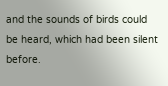and the sounds of birds could be heard, which had been silent before.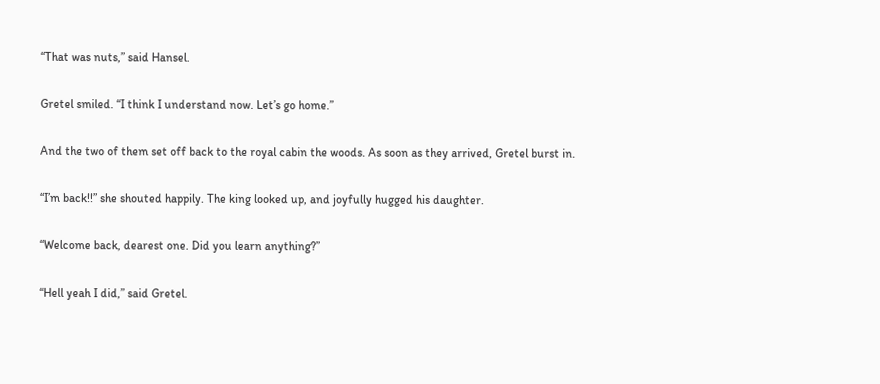“That was nuts,” said Hansel.

Gretel smiled. “I think I understand now. Let’s go home.”

And the two of them set off back to the royal cabin the woods. As soon as they arrived, Gretel burst in.

“I’m back!!” she shouted happily. The king looked up, and joyfully hugged his daughter.

“Welcome back, dearest one. Did you learn anything?”

“Hell yeah I did,” said Gretel.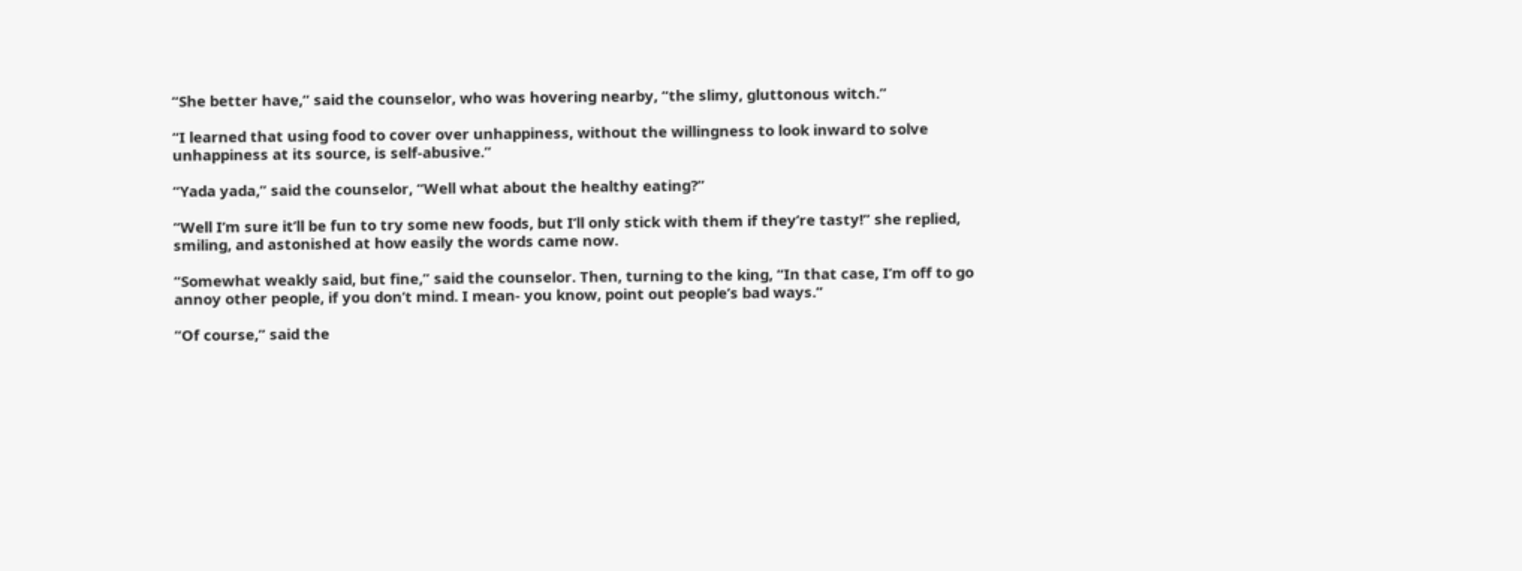“She better have,” said the counselor, who was hovering nearby, “the slimy, gluttonous witch.”

“I learned that using food to cover over unhappiness, without the willingness to look inward to solve unhappiness at its source, is self-abusive.”

“Yada yada,” said the counselor, “Well what about the healthy eating?”

“Well I’m sure it’ll be fun to try some new foods, but I’ll only stick with them if they’re tasty!” she replied, smiling, and astonished at how easily the words came now.

“Somewhat weakly said, but fine,” said the counselor. Then, turning to the king, “In that case, I’m off to go annoy other people, if you don’t mind. I mean- you know, point out people’s bad ways.”

“Of course,” said the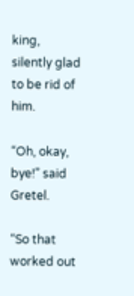king, silently glad to be rid of him.

“Oh, okay, bye!” said Gretel.

“So that worked out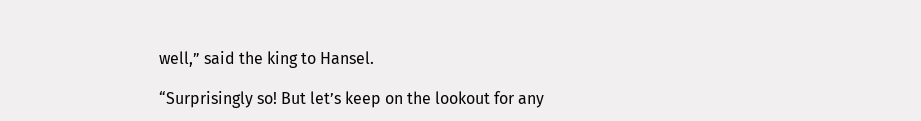well,” said the king to Hansel.

“Surprisingly so! But let’s keep on the lookout for any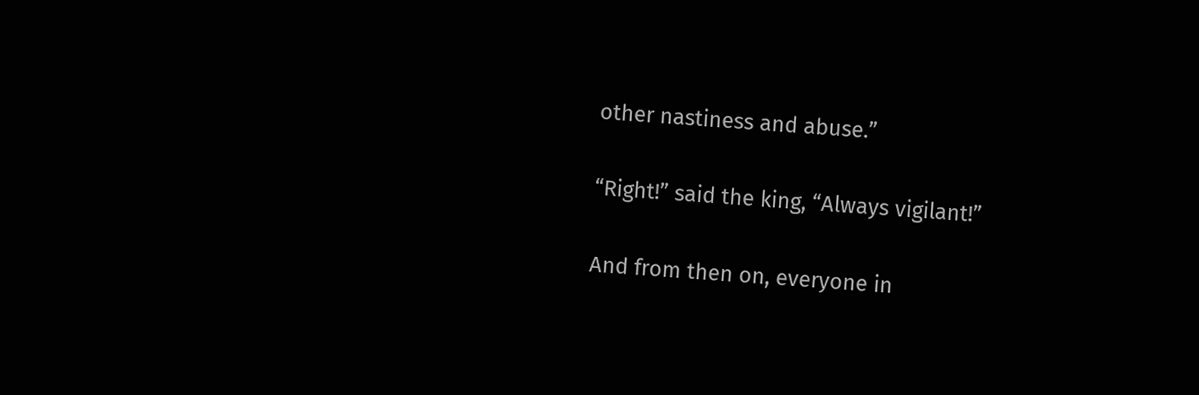other nastiness and abuse.”

“Right!” said the king, “Always vigilant!”

And from then on, everyone in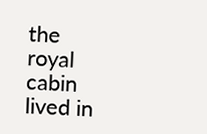the royal cabin lived in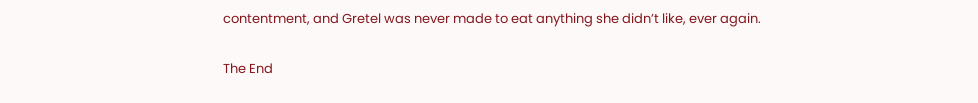contentment, and Gretel was never made to eat anything she didn’t like, ever again.

The End